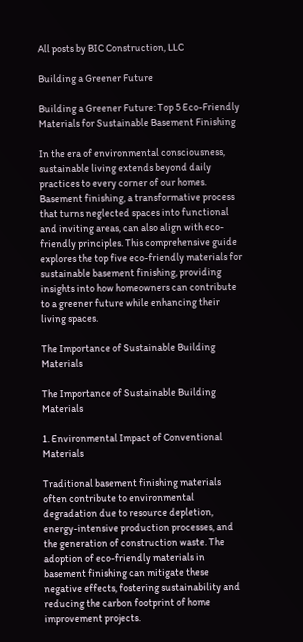All posts by BIC Construction, LLC

Building a Greener Future

Building a Greener Future: Top 5 Eco-Friendly Materials for Sustainable Basement Finishing

In the era of environmental consciousness, sustainable living extends beyond daily practices to every corner of our homes. Basement finishing, a transformative process that turns neglected spaces into functional and inviting areas, can also align with eco-friendly principles. This comprehensive guide explores the top five eco-friendly materials for sustainable basement finishing, providing insights into how homeowners can contribute to a greener future while enhancing their living spaces.

The Importance of Sustainable Building Materials

The Importance of Sustainable Building Materials

1. Environmental Impact of Conventional Materials

Traditional basement finishing materials often contribute to environmental degradation due to resource depletion, energy-intensive production processes, and the generation of construction waste. The adoption of eco-friendly materials in basement finishing can mitigate these negative effects, fostering sustainability and reducing the carbon footprint of home improvement projects.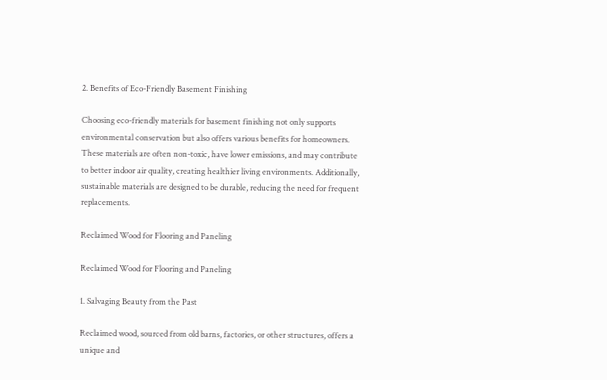2. Benefits of Eco-Friendly Basement Finishing

Choosing eco-friendly materials for basement finishing not only supports environmental conservation but also offers various benefits for homeowners. These materials are often non-toxic, have lower emissions, and may contribute to better indoor air quality, creating healthier living environments. Additionally, sustainable materials are designed to be durable, reducing the need for frequent replacements.

Reclaimed Wood for Flooring and Paneling

Reclaimed Wood for Flooring and Paneling

1. Salvaging Beauty from the Past

Reclaimed wood, sourced from old barns, factories, or other structures, offers a unique and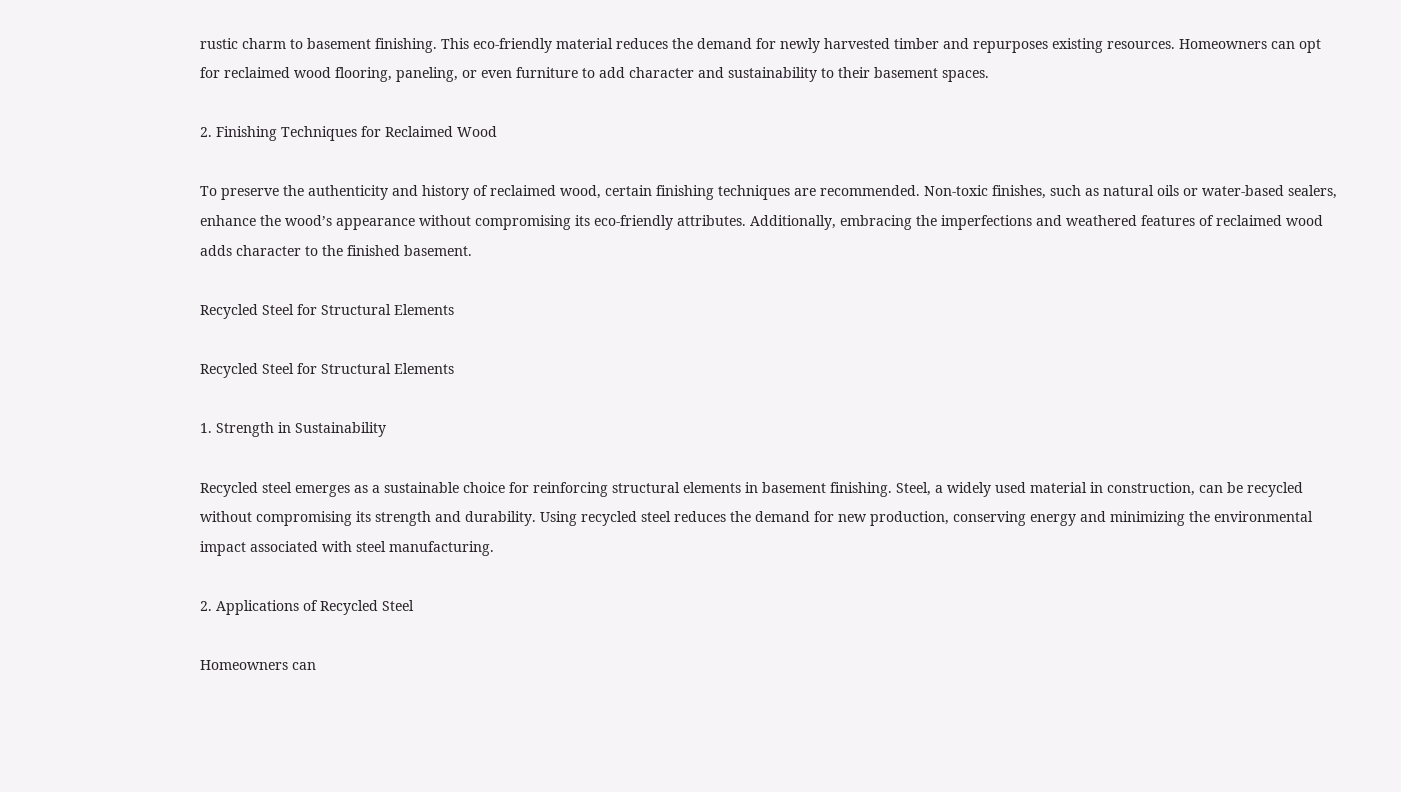rustic charm to basement finishing. This eco-friendly material reduces the demand for newly harvested timber and repurposes existing resources. Homeowners can opt for reclaimed wood flooring, paneling, or even furniture to add character and sustainability to their basement spaces.

2. Finishing Techniques for Reclaimed Wood

To preserve the authenticity and history of reclaimed wood, certain finishing techniques are recommended. Non-toxic finishes, such as natural oils or water-based sealers, enhance the wood’s appearance without compromising its eco-friendly attributes. Additionally, embracing the imperfections and weathered features of reclaimed wood adds character to the finished basement.

Recycled Steel for Structural Elements

Recycled Steel for Structural Elements

1. Strength in Sustainability

Recycled steel emerges as a sustainable choice for reinforcing structural elements in basement finishing. Steel, a widely used material in construction, can be recycled without compromising its strength and durability. Using recycled steel reduces the demand for new production, conserving energy and minimizing the environmental impact associated with steel manufacturing.

2. Applications of Recycled Steel

Homeowners can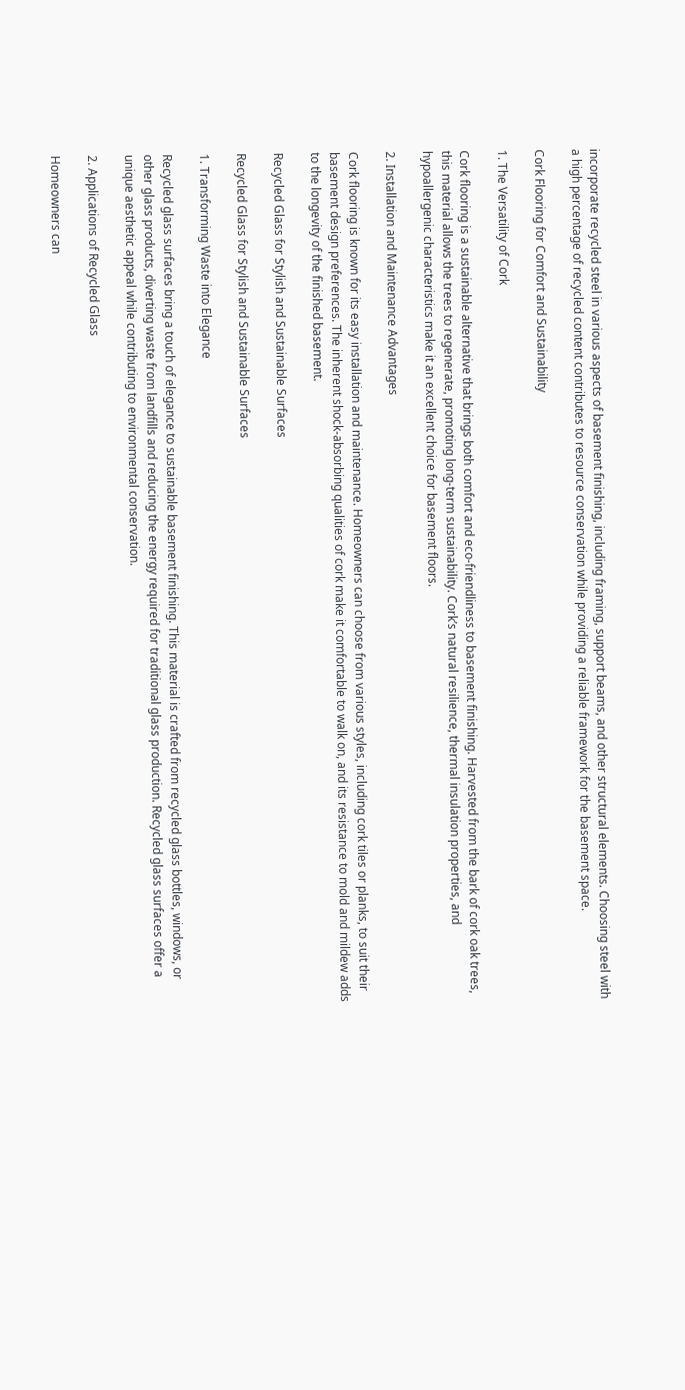incorporate recycled steel in various aspects of basement finishing, including framing, support beams, and other structural elements. Choosing steel with a high percentage of recycled content contributes to resource conservation while providing a reliable framework for the basement space.

Cork Flooring for Comfort and Sustainability

1. The Versatility of Cork

Cork flooring is a sustainable alternative that brings both comfort and eco-friendliness to basement finishing. Harvested from the bark of cork oak trees, this material allows the trees to regenerate, promoting long-term sustainability. Cork’s natural resilience, thermal insulation properties, and hypoallergenic characteristics make it an excellent choice for basement floors.

2. Installation and Maintenance Advantages

Cork flooring is known for its easy installation and maintenance. Homeowners can choose from various styles, including cork tiles or planks, to suit their basement design preferences. The inherent shock-absorbing qualities of cork make it comfortable to walk on, and its resistance to mold and mildew adds to the longevity of the finished basement.

Recycled Glass for Stylish and Sustainable Surfaces

Recycled Glass for Stylish and Sustainable Surfaces

1. Transforming Waste into Elegance

Recycled glass surfaces bring a touch of elegance to sustainable basement finishing. This material is crafted from recycled glass bottles, windows, or other glass products, diverting waste from landfills and reducing the energy required for traditional glass production. Recycled glass surfaces offer a unique aesthetic appeal while contributing to environmental conservation.

2. Applications of Recycled Glass

Homeowners can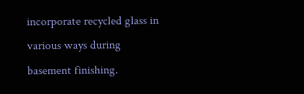incorporate recycled glass in various ways during basement finishing.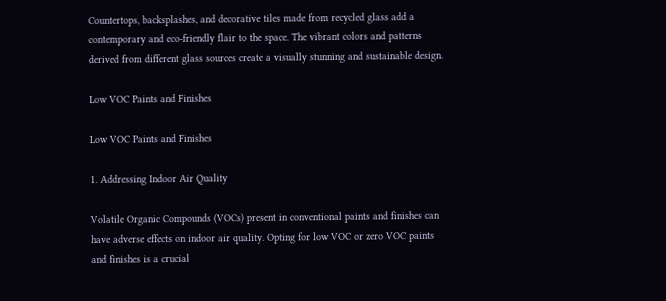Countertops, backsplashes, and decorative tiles made from recycled glass add a contemporary and eco-friendly flair to the space. The vibrant colors and patterns derived from different glass sources create a visually stunning and sustainable design.

Low VOC Paints and Finishes

Low VOC Paints and Finishes

1. Addressing Indoor Air Quality

Volatile Organic Compounds (VOCs) present in conventional paints and finishes can have adverse effects on indoor air quality. Opting for low VOC or zero VOC paints and finishes is a crucial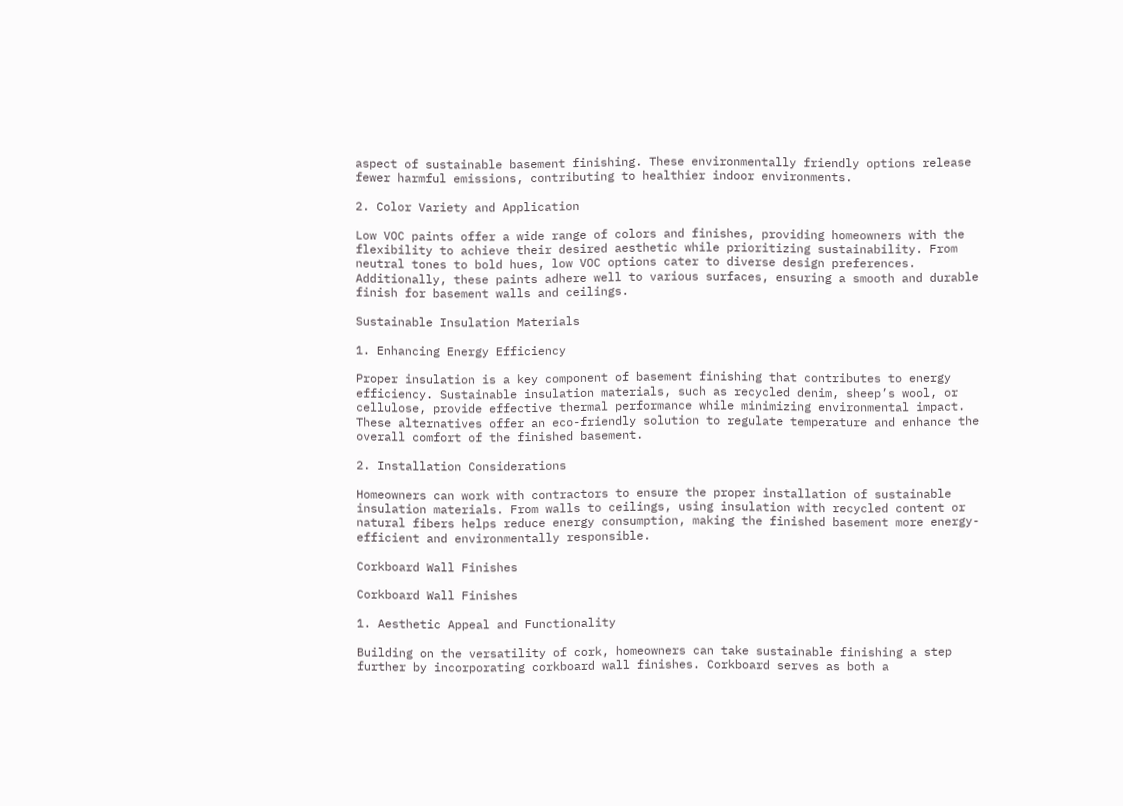aspect of sustainable basement finishing. These environmentally friendly options release fewer harmful emissions, contributing to healthier indoor environments.

2. Color Variety and Application

Low VOC paints offer a wide range of colors and finishes, providing homeowners with the flexibility to achieve their desired aesthetic while prioritizing sustainability. From neutral tones to bold hues, low VOC options cater to diverse design preferences. Additionally, these paints adhere well to various surfaces, ensuring a smooth and durable finish for basement walls and ceilings.

Sustainable Insulation Materials

1. Enhancing Energy Efficiency

Proper insulation is a key component of basement finishing that contributes to energy efficiency. Sustainable insulation materials, such as recycled denim, sheep’s wool, or cellulose, provide effective thermal performance while minimizing environmental impact. These alternatives offer an eco-friendly solution to regulate temperature and enhance the overall comfort of the finished basement.

2. Installation Considerations

Homeowners can work with contractors to ensure the proper installation of sustainable insulation materials. From walls to ceilings, using insulation with recycled content or natural fibers helps reduce energy consumption, making the finished basement more energy-efficient and environmentally responsible.

Corkboard Wall Finishes

Corkboard Wall Finishes

1. Aesthetic Appeal and Functionality

Building on the versatility of cork, homeowners can take sustainable finishing a step further by incorporating corkboard wall finishes. Corkboard serves as both a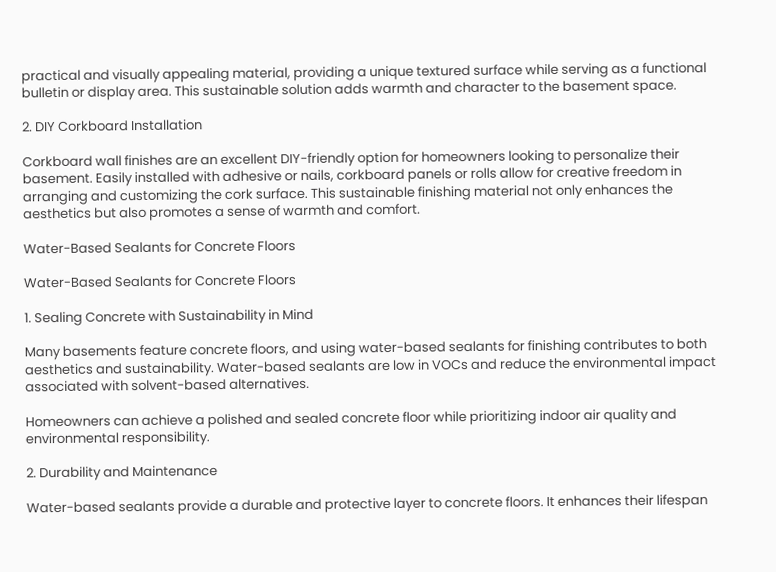practical and visually appealing material, providing a unique textured surface while serving as a functional bulletin or display area. This sustainable solution adds warmth and character to the basement space.

2. DIY Corkboard Installation

Corkboard wall finishes are an excellent DIY-friendly option for homeowners looking to personalize their basement. Easily installed with adhesive or nails, corkboard panels or rolls allow for creative freedom in arranging and customizing the cork surface. This sustainable finishing material not only enhances the aesthetics but also promotes a sense of warmth and comfort.

Water-Based Sealants for Concrete Floors

Water-Based Sealants for Concrete Floors

1. Sealing Concrete with Sustainability in Mind

Many basements feature concrete floors, and using water-based sealants for finishing contributes to both aesthetics and sustainability. Water-based sealants are low in VOCs and reduce the environmental impact associated with solvent-based alternatives.

Homeowners can achieve a polished and sealed concrete floor while prioritizing indoor air quality and environmental responsibility.

2. Durability and Maintenance

Water-based sealants provide a durable and protective layer to concrete floors. It enhances their lifespan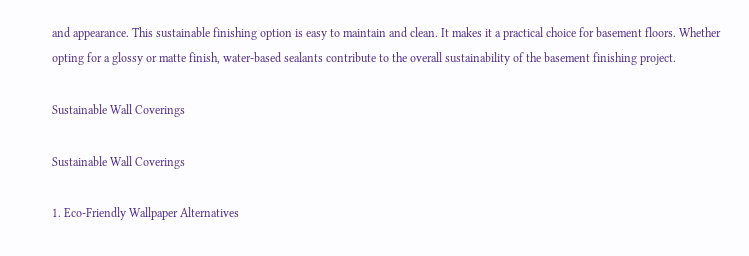and appearance. This sustainable finishing option is easy to maintain and clean. It makes it a practical choice for basement floors. Whether opting for a glossy or matte finish, water-based sealants contribute to the overall sustainability of the basement finishing project.

Sustainable Wall Coverings

Sustainable Wall Coverings

1. Eco-Friendly Wallpaper Alternatives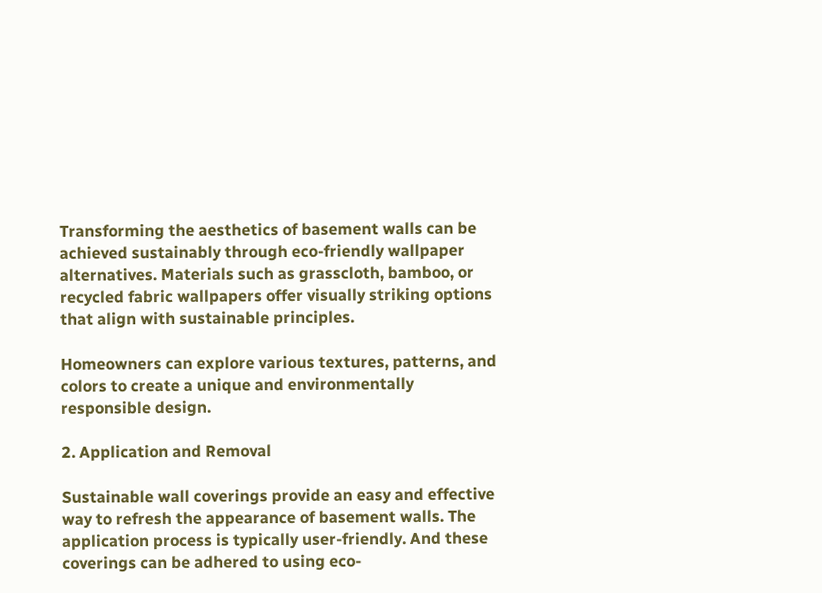Transforming the aesthetics of basement walls can be achieved sustainably through eco-friendly wallpaper alternatives. Materials such as grasscloth, bamboo, or recycled fabric wallpapers offer visually striking options that align with sustainable principles.

Homeowners can explore various textures, patterns, and colors to create a unique and environmentally responsible design.

2. Application and Removal

Sustainable wall coverings provide an easy and effective way to refresh the appearance of basement walls. The application process is typically user-friendly. And these coverings can be adhered to using eco-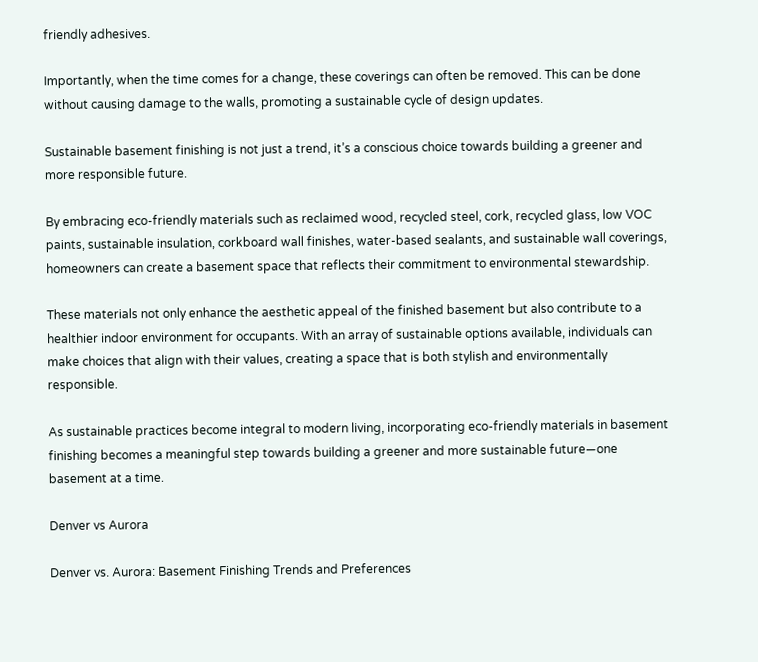friendly adhesives.

Importantly, when the time comes for a change, these coverings can often be removed. This can be done without causing damage to the walls, promoting a sustainable cycle of design updates.

Sustainable basement finishing is not just a trend, it’s a conscious choice towards building a greener and more responsible future.

By embracing eco-friendly materials such as reclaimed wood, recycled steel, cork, recycled glass, low VOC paints, sustainable insulation, corkboard wall finishes, water-based sealants, and sustainable wall coverings, homeowners can create a basement space that reflects their commitment to environmental stewardship.

These materials not only enhance the aesthetic appeal of the finished basement but also contribute to a healthier indoor environment for occupants. With an array of sustainable options available, individuals can make choices that align with their values, creating a space that is both stylish and environmentally responsible.

As sustainable practices become integral to modern living, incorporating eco-friendly materials in basement finishing becomes a meaningful step towards building a greener and more sustainable future—one basement at a time.

Denver vs Aurora

Denver vs. Aurora: Basement Finishing Trends and Preferences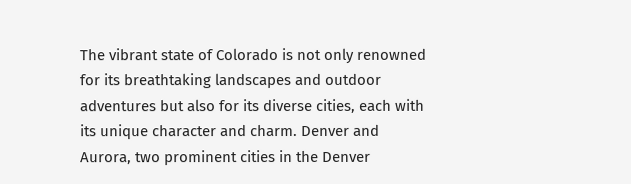The vibrant state of Colorado is not only renowned for its breathtaking landscapes and outdoor adventures but also for its diverse cities, each with its unique character and charm. Denver and Aurora, two prominent cities in the Denver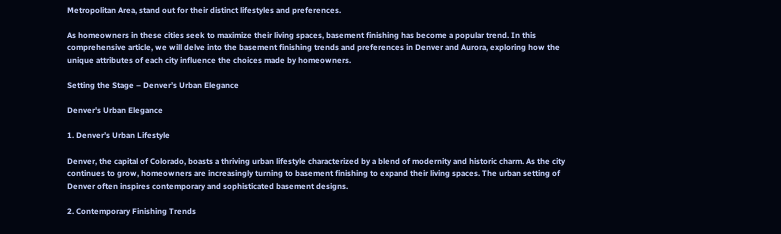Metropolitan Area, stand out for their distinct lifestyles and preferences.

As homeowners in these cities seek to maximize their living spaces, basement finishing has become a popular trend. In this comprehensive article, we will delve into the basement finishing trends and preferences in Denver and Aurora, exploring how the unique attributes of each city influence the choices made by homeowners.

Setting the Stage – Denver’s Urban Elegance

Denver's Urban Elegance

1. Denver’s Urban Lifestyle

Denver, the capital of Colorado, boasts a thriving urban lifestyle characterized by a blend of modernity and historic charm. As the city continues to grow, homeowners are increasingly turning to basement finishing to expand their living spaces. The urban setting of Denver often inspires contemporary and sophisticated basement designs.

2. Contemporary Finishing Trends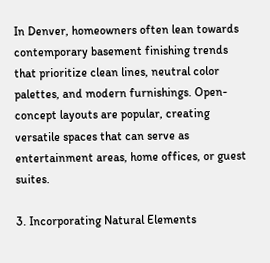In Denver, homeowners often lean towards contemporary basement finishing trends that prioritize clean lines, neutral color palettes, and modern furnishings. Open-concept layouts are popular, creating versatile spaces that can serve as entertainment areas, home offices, or guest suites.

3. Incorporating Natural Elements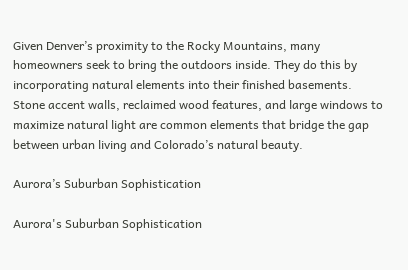Given Denver’s proximity to the Rocky Mountains, many homeowners seek to bring the outdoors inside. They do this by incorporating natural elements into their finished basements. Stone accent walls, reclaimed wood features, and large windows to maximize natural light are common elements that bridge the gap between urban living and Colorado’s natural beauty.

Aurora’s Suburban Sophistication

Aurora's Suburban Sophistication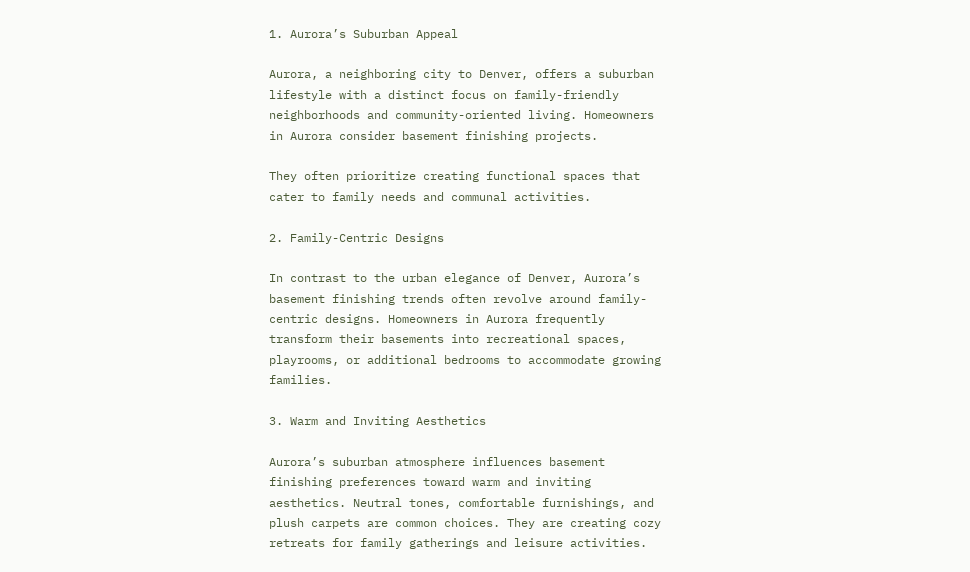1. Aurora’s Suburban Appeal

Aurora, a neighboring city to Denver, offers a suburban lifestyle with a distinct focus on family-friendly neighborhoods and community-oriented living. Homeowners in Aurora consider basement finishing projects.

They often prioritize creating functional spaces that cater to family needs and communal activities.

2. Family-Centric Designs

In contrast to the urban elegance of Denver, Aurora’s basement finishing trends often revolve around family-centric designs. Homeowners in Aurora frequently transform their basements into recreational spaces, playrooms, or additional bedrooms to accommodate growing families.

3. Warm and Inviting Aesthetics

Aurora’s suburban atmosphere influences basement finishing preferences toward warm and inviting aesthetics. Neutral tones, comfortable furnishings, and plush carpets are common choices. They are creating cozy retreats for family gatherings and leisure activities.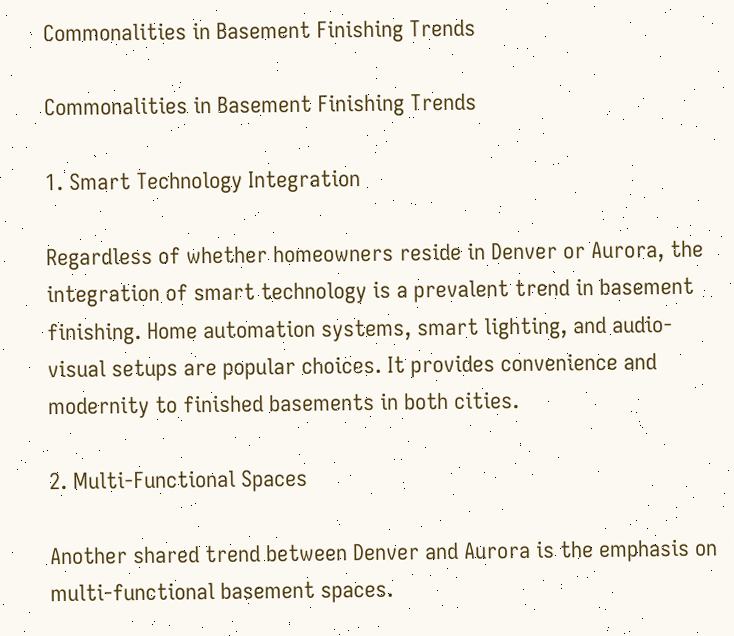Commonalities in Basement Finishing Trends

Commonalities in Basement Finishing Trends

1. Smart Technology Integration

Regardless of whether homeowners reside in Denver or Aurora, the integration of smart technology is a prevalent trend in basement finishing. Home automation systems, smart lighting, and audio-visual setups are popular choices. It provides convenience and modernity to finished basements in both cities.

2. Multi-Functional Spaces

Another shared trend between Denver and Aurora is the emphasis on multi-functional basement spaces.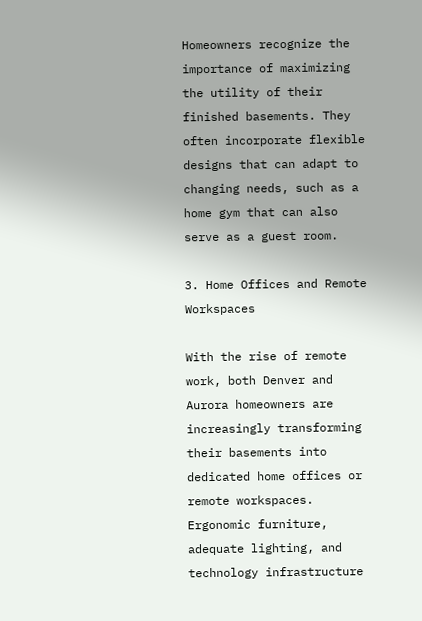Homeowners recognize the importance of maximizing the utility of their finished basements. They often incorporate flexible designs that can adapt to changing needs, such as a home gym that can also serve as a guest room.

3. Home Offices and Remote Workspaces

With the rise of remote work, both Denver and Aurora homeowners are increasingly transforming their basements into dedicated home offices or remote workspaces. Ergonomic furniture, adequate lighting, and technology infrastructure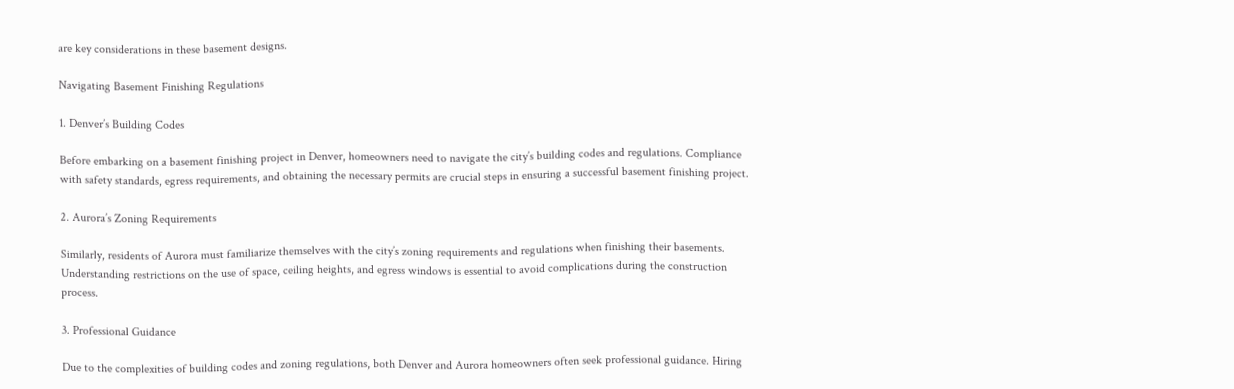are key considerations in these basement designs.

Navigating Basement Finishing Regulations

1. Denver’s Building Codes

Before embarking on a basement finishing project in Denver, homeowners need to navigate the city’s building codes and regulations. Compliance with safety standards, egress requirements, and obtaining the necessary permits are crucial steps in ensuring a successful basement finishing project.

2. Aurora’s Zoning Requirements

Similarly, residents of Aurora must familiarize themselves with the city’s zoning requirements and regulations when finishing their basements. Understanding restrictions on the use of space, ceiling heights, and egress windows is essential to avoid complications during the construction process.

3. Professional Guidance

Due to the complexities of building codes and zoning regulations, both Denver and Aurora homeowners often seek professional guidance. Hiring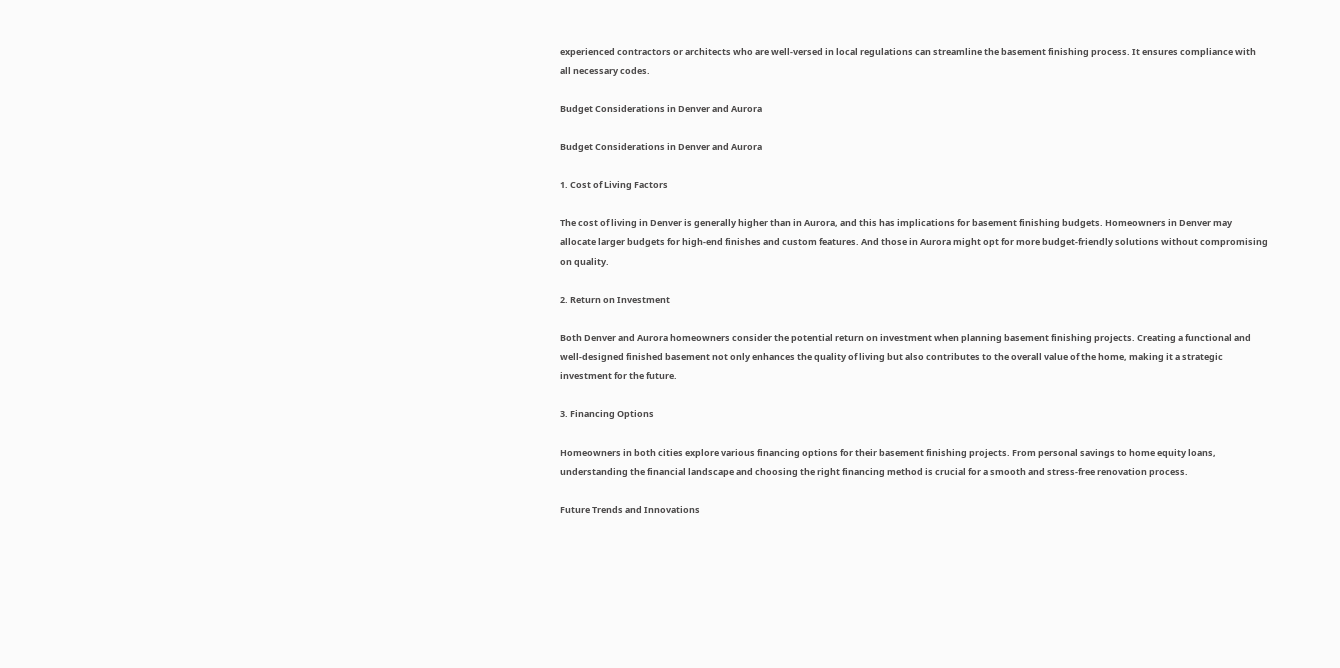experienced contractors or architects who are well-versed in local regulations can streamline the basement finishing process. It ensures compliance with all necessary codes.

Budget Considerations in Denver and Aurora

Budget Considerations in Denver and Aurora

1. Cost of Living Factors

The cost of living in Denver is generally higher than in Aurora, and this has implications for basement finishing budgets. Homeowners in Denver may allocate larger budgets for high-end finishes and custom features. And those in Aurora might opt for more budget-friendly solutions without compromising on quality.

2. Return on Investment

Both Denver and Aurora homeowners consider the potential return on investment when planning basement finishing projects. Creating a functional and well-designed finished basement not only enhances the quality of living but also contributes to the overall value of the home, making it a strategic investment for the future.

3. Financing Options

Homeowners in both cities explore various financing options for their basement finishing projects. From personal savings to home equity loans, understanding the financial landscape and choosing the right financing method is crucial for a smooth and stress-free renovation process.

Future Trends and Innovations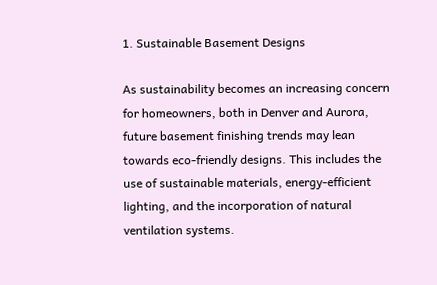1. Sustainable Basement Designs

As sustainability becomes an increasing concern for homeowners, both in Denver and Aurora, future basement finishing trends may lean towards eco-friendly designs. This includes the use of sustainable materials, energy-efficient lighting, and the incorporation of natural ventilation systems.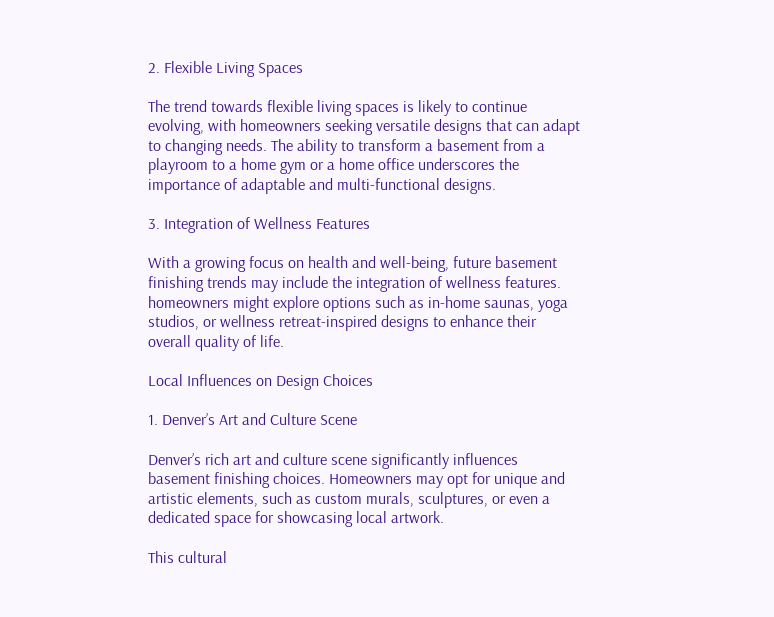2. Flexible Living Spaces

The trend towards flexible living spaces is likely to continue evolving, with homeowners seeking versatile designs that can adapt to changing needs. The ability to transform a basement from a playroom to a home gym or a home office underscores the importance of adaptable and multi-functional designs.

3. Integration of Wellness Features

With a growing focus on health and well-being, future basement finishing trends may include the integration of wellness features. homeowners might explore options such as in-home saunas, yoga studios, or wellness retreat-inspired designs to enhance their overall quality of life.

Local Influences on Design Choices

1. Denver’s Art and Culture Scene

Denver’s rich art and culture scene significantly influences basement finishing choices. Homeowners may opt for unique and artistic elements, such as custom murals, sculptures, or even a dedicated space for showcasing local artwork.

This cultural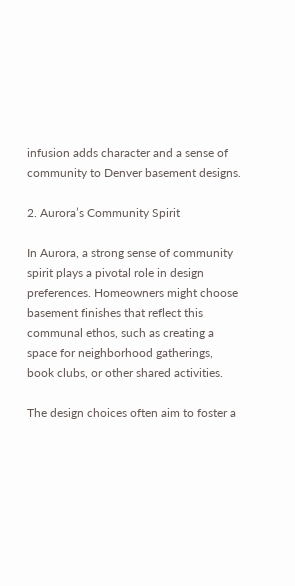infusion adds character and a sense of community to Denver basement designs.

2. Aurora’s Community Spirit

In Aurora, a strong sense of community spirit plays a pivotal role in design preferences. Homeowners might choose basement finishes that reflect this communal ethos, such as creating a space for neighborhood gatherings, book clubs, or other shared activities.

The design choices often aim to foster a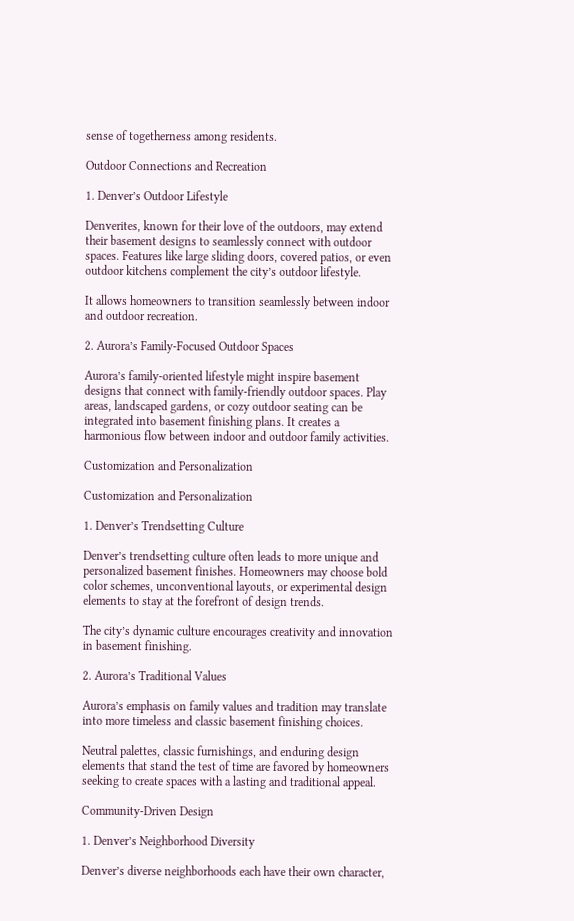sense of togetherness among residents.

Outdoor Connections and Recreation

1. Denver’s Outdoor Lifestyle

Denverites, known for their love of the outdoors, may extend their basement designs to seamlessly connect with outdoor spaces. Features like large sliding doors, covered patios, or even outdoor kitchens complement the city’s outdoor lifestyle.

It allows homeowners to transition seamlessly between indoor and outdoor recreation.

2. Aurora’s Family-Focused Outdoor Spaces

Aurora’s family-oriented lifestyle might inspire basement designs that connect with family-friendly outdoor spaces. Play areas, landscaped gardens, or cozy outdoor seating can be integrated into basement finishing plans. It creates a harmonious flow between indoor and outdoor family activities.

Customization and Personalization

Customization and Personalization

1. Denver’s Trendsetting Culture

Denver’s trendsetting culture often leads to more unique and personalized basement finishes. Homeowners may choose bold color schemes, unconventional layouts, or experimental design elements to stay at the forefront of design trends.

The city’s dynamic culture encourages creativity and innovation in basement finishing.

2. Aurora’s Traditional Values

Aurora’s emphasis on family values and tradition may translate into more timeless and classic basement finishing choices.

Neutral palettes, classic furnishings, and enduring design elements that stand the test of time are favored by homeowners seeking to create spaces with a lasting and traditional appeal.

Community-Driven Design

1. Denver’s Neighborhood Diversity

Denver’s diverse neighborhoods each have their own character,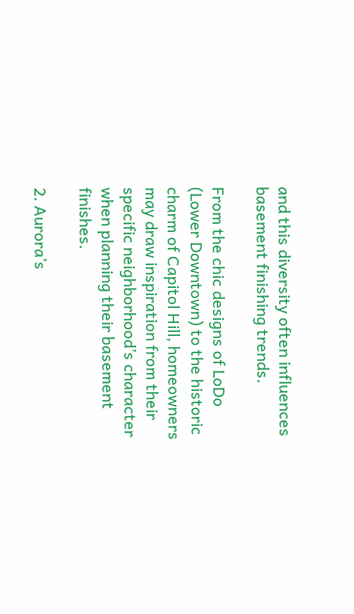and this diversity often influences basement finishing trends.

From the chic designs of LoDo (Lower Downtown) to the historic charm of Capitol Hill, homeowners may draw inspiration from their specific neighborhood’s character when planning their basement finishes.

2. Aurora’s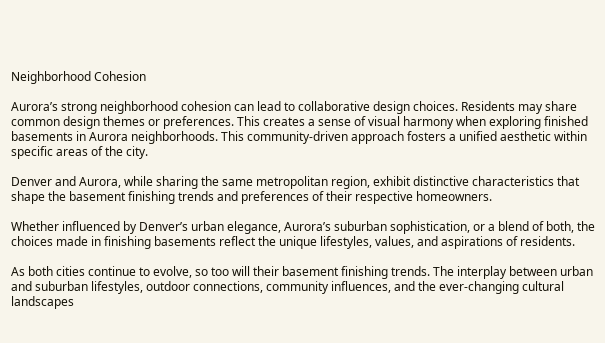Neighborhood Cohesion

Aurora’s strong neighborhood cohesion can lead to collaborative design choices. Residents may share common design themes or preferences. This creates a sense of visual harmony when exploring finished basements in Aurora neighborhoods. This community-driven approach fosters a unified aesthetic within specific areas of the city.

Denver and Aurora, while sharing the same metropolitan region, exhibit distinctive characteristics that shape the basement finishing trends and preferences of their respective homeowners.

Whether influenced by Denver’s urban elegance, Aurora’s suburban sophistication, or a blend of both, the choices made in finishing basements reflect the unique lifestyles, values, and aspirations of residents.

As both cities continue to evolve, so too will their basement finishing trends. The interplay between urban and suburban lifestyles, outdoor connections, community influences, and the ever-changing cultural landscapes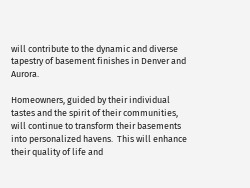will contribute to the dynamic and diverse tapestry of basement finishes in Denver and Aurora.

Homeowners, guided by their individual tastes and the spirit of their communities, will continue to transform their basements into personalized havens.  This will enhance their quality of life and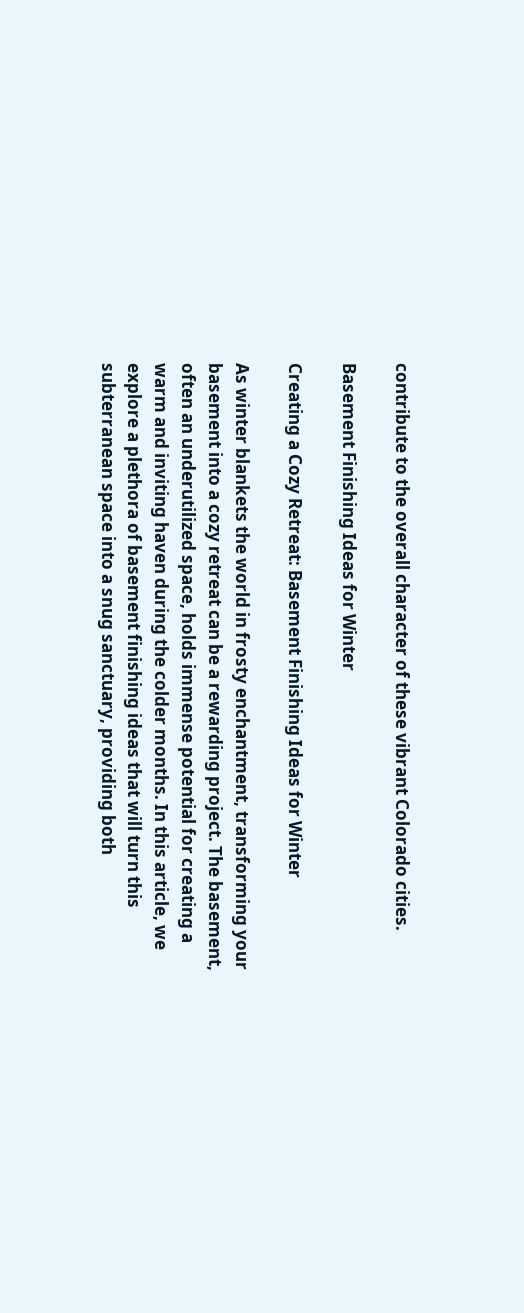contribute to the overall character of these vibrant Colorado cities.

Basement Finishing Ideas for Winter

Creating a Cozy Retreat: Basement Finishing Ideas for Winter

As winter blankets the world in frosty enchantment, transforming your basement into a cozy retreat can be a rewarding project. The basement, often an underutilized space, holds immense potential for creating a warm and inviting haven during the colder months. In this article, we explore a plethora of basement finishing ideas that will turn this subterranean space into a snug sanctuary, providing both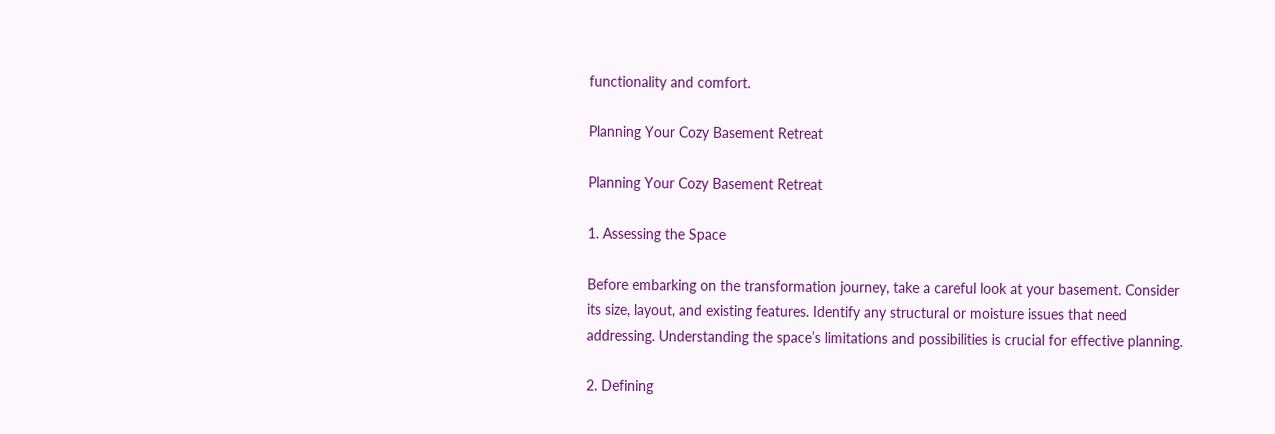functionality and comfort.

Planning Your Cozy Basement Retreat

Planning Your Cozy Basement Retreat

1. Assessing the Space

Before embarking on the transformation journey, take a careful look at your basement. Consider its size, layout, and existing features. Identify any structural or moisture issues that need addressing. Understanding the space’s limitations and possibilities is crucial for effective planning.

2. Defining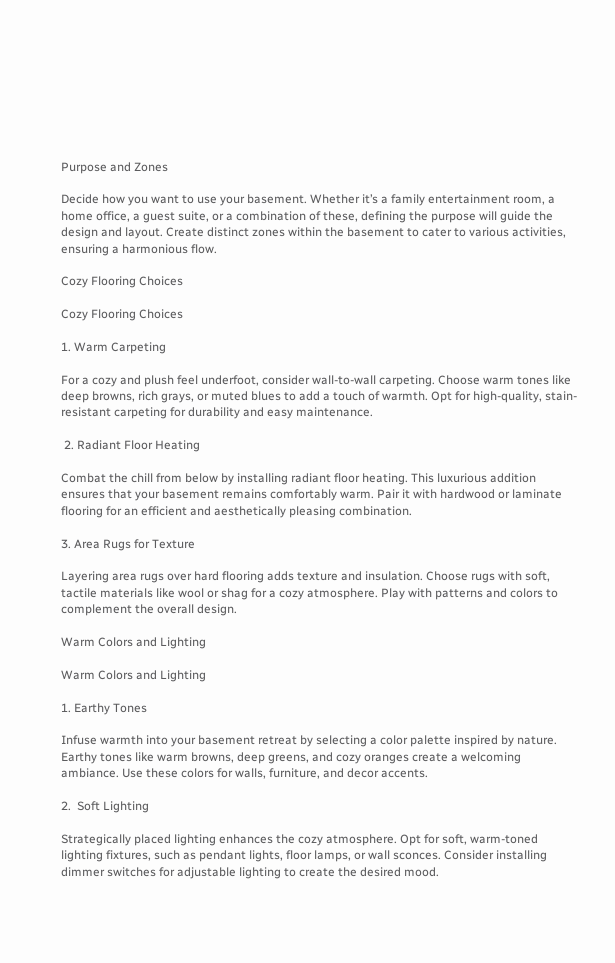Purpose and Zones

Decide how you want to use your basement. Whether it’s a family entertainment room, a home office, a guest suite, or a combination of these, defining the purpose will guide the design and layout. Create distinct zones within the basement to cater to various activities, ensuring a harmonious flow.

Cozy Flooring Choices

Cozy Flooring Choices

1. Warm Carpeting

For a cozy and plush feel underfoot, consider wall-to-wall carpeting. Choose warm tones like deep browns, rich grays, or muted blues to add a touch of warmth. Opt for high-quality, stain-resistant carpeting for durability and easy maintenance.

 2. Radiant Floor Heating

Combat the chill from below by installing radiant floor heating. This luxurious addition ensures that your basement remains comfortably warm. Pair it with hardwood or laminate flooring for an efficient and aesthetically pleasing combination.

3. Area Rugs for Texture

Layering area rugs over hard flooring adds texture and insulation. Choose rugs with soft, tactile materials like wool or shag for a cozy atmosphere. Play with patterns and colors to complement the overall design.

Warm Colors and Lighting

Warm Colors and Lighting

1. Earthy Tones

Infuse warmth into your basement retreat by selecting a color palette inspired by nature. Earthy tones like warm browns, deep greens, and cozy oranges create a welcoming ambiance. Use these colors for walls, furniture, and decor accents.

2.  Soft Lighting

Strategically placed lighting enhances the cozy atmosphere. Opt for soft, warm-toned lighting fixtures, such as pendant lights, floor lamps, or wall sconces. Consider installing dimmer switches for adjustable lighting to create the desired mood.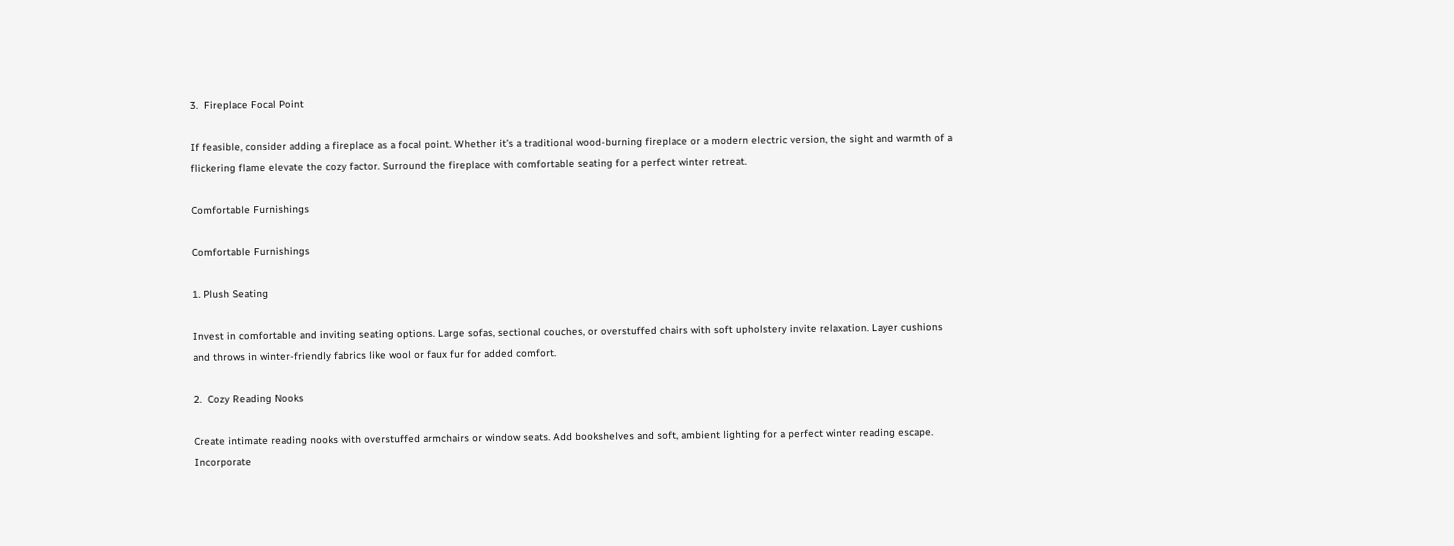3.  Fireplace Focal Point

If feasible, consider adding a fireplace as a focal point. Whether it’s a traditional wood-burning fireplace or a modern electric version, the sight and warmth of a flickering flame elevate the cozy factor. Surround the fireplace with comfortable seating for a perfect winter retreat.

Comfortable Furnishings

Comfortable Furnishings

1. Plush Seating

Invest in comfortable and inviting seating options. Large sofas, sectional couches, or overstuffed chairs with soft upholstery invite relaxation. Layer cushions and throws in winter-friendly fabrics like wool or faux fur for added comfort.

2.  Cozy Reading Nooks

Create intimate reading nooks with overstuffed armchairs or window seats. Add bookshelves and soft, ambient lighting for a perfect winter reading escape. Incorporate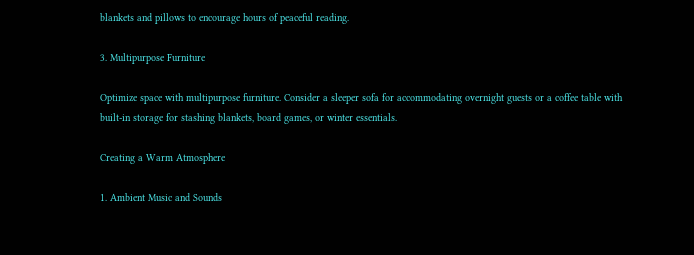blankets and pillows to encourage hours of peaceful reading.

3. Multipurpose Furniture

Optimize space with multipurpose furniture. Consider a sleeper sofa for accommodating overnight guests or a coffee table with built-in storage for stashing blankets, board games, or winter essentials.

Creating a Warm Atmosphere

1. Ambient Music and Sounds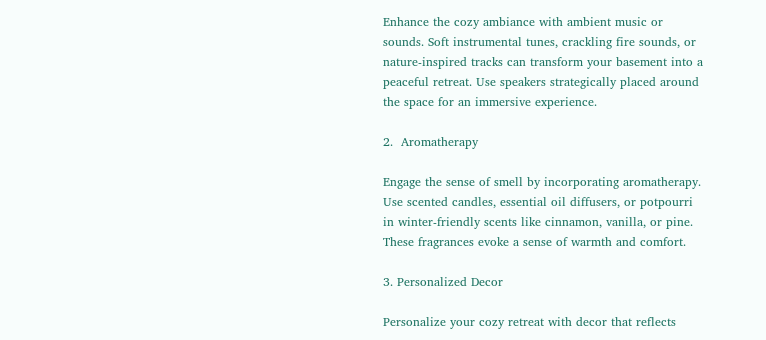Enhance the cozy ambiance with ambient music or sounds. Soft instrumental tunes, crackling fire sounds, or nature-inspired tracks can transform your basement into a peaceful retreat. Use speakers strategically placed around the space for an immersive experience.

2.  Aromatherapy

Engage the sense of smell by incorporating aromatherapy. Use scented candles, essential oil diffusers, or potpourri in winter-friendly scents like cinnamon, vanilla, or pine. These fragrances evoke a sense of warmth and comfort.

3. Personalized Decor

Personalize your cozy retreat with decor that reflects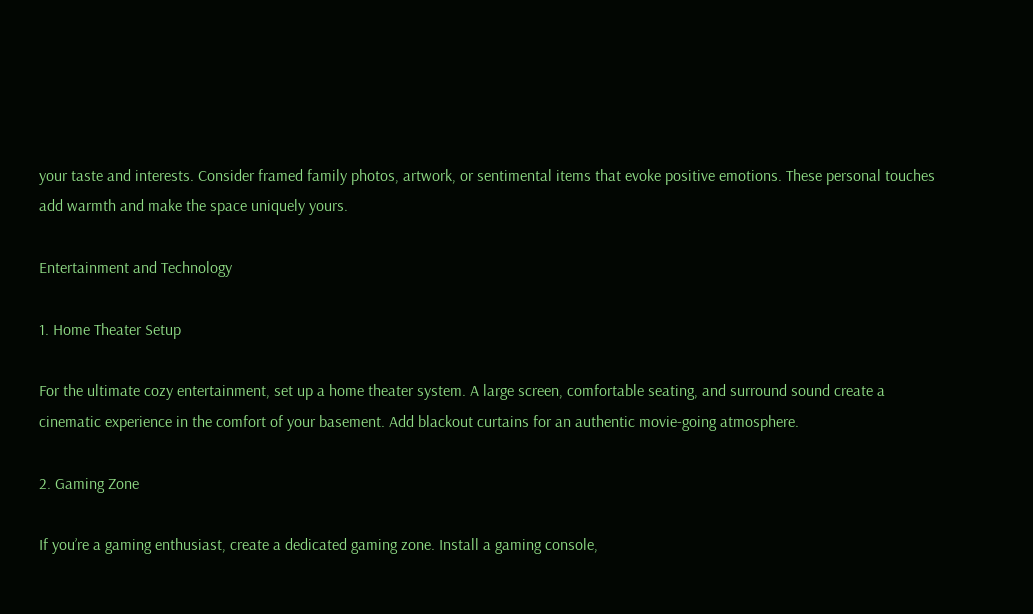your taste and interests. Consider framed family photos, artwork, or sentimental items that evoke positive emotions. These personal touches add warmth and make the space uniquely yours.

Entertainment and Technology

1. Home Theater Setup

For the ultimate cozy entertainment, set up a home theater system. A large screen, comfortable seating, and surround sound create a cinematic experience in the comfort of your basement. Add blackout curtains for an authentic movie-going atmosphere.

2. Gaming Zone

If you’re a gaming enthusiast, create a dedicated gaming zone. Install a gaming console,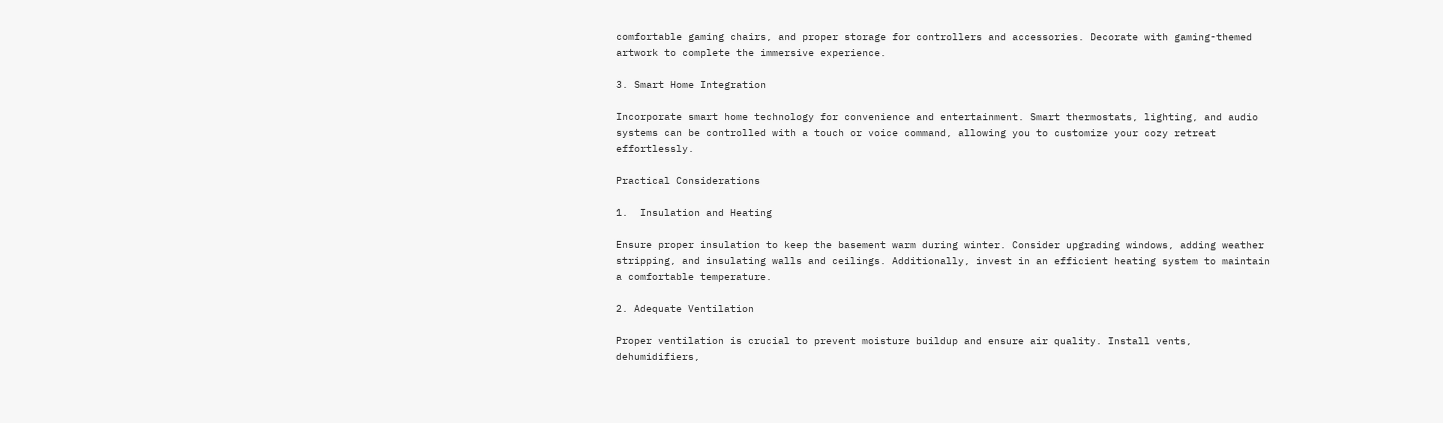comfortable gaming chairs, and proper storage for controllers and accessories. Decorate with gaming-themed artwork to complete the immersive experience.

3. Smart Home Integration

Incorporate smart home technology for convenience and entertainment. Smart thermostats, lighting, and audio systems can be controlled with a touch or voice command, allowing you to customize your cozy retreat effortlessly.

Practical Considerations

1.  Insulation and Heating

Ensure proper insulation to keep the basement warm during winter. Consider upgrading windows, adding weather stripping, and insulating walls and ceilings. Additionally, invest in an efficient heating system to maintain a comfortable temperature.

2. Adequate Ventilation

Proper ventilation is crucial to prevent moisture buildup and ensure air quality. Install vents, dehumidifiers,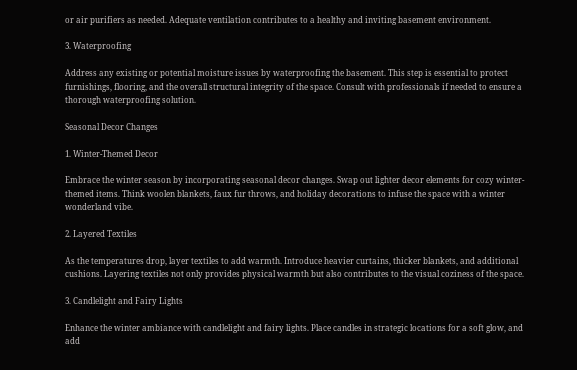or air purifiers as needed. Adequate ventilation contributes to a healthy and inviting basement environment.

3. Waterproofing

Address any existing or potential moisture issues by waterproofing the basement. This step is essential to protect furnishings, flooring, and the overall structural integrity of the space. Consult with professionals if needed to ensure a thorough waterproofing solution.

Seasonal Decor Changes

1. Winter-Themed Decor

Embrace the winter season by incorporating seasonal decor changes. Swap out lighter decor elements for cozy winter-themed items. Think woolen blankets, faux fur throws, and holiday decorations to infuse the space with a winter wonderland vibe.

2. Layered Textiles

As the temperatures drop, layer textiles to add warmth. Introduce heavier curtains, thicker blankets, and additional cushions. Layering textiles not only provides physical warmth but also contributes to the visual coziness of the space.

3. Candlelight and Fairy Lights

Enhance the winter ambiance with candlelight and fairy lights. Place candles in strategic locations for a soft glow, and add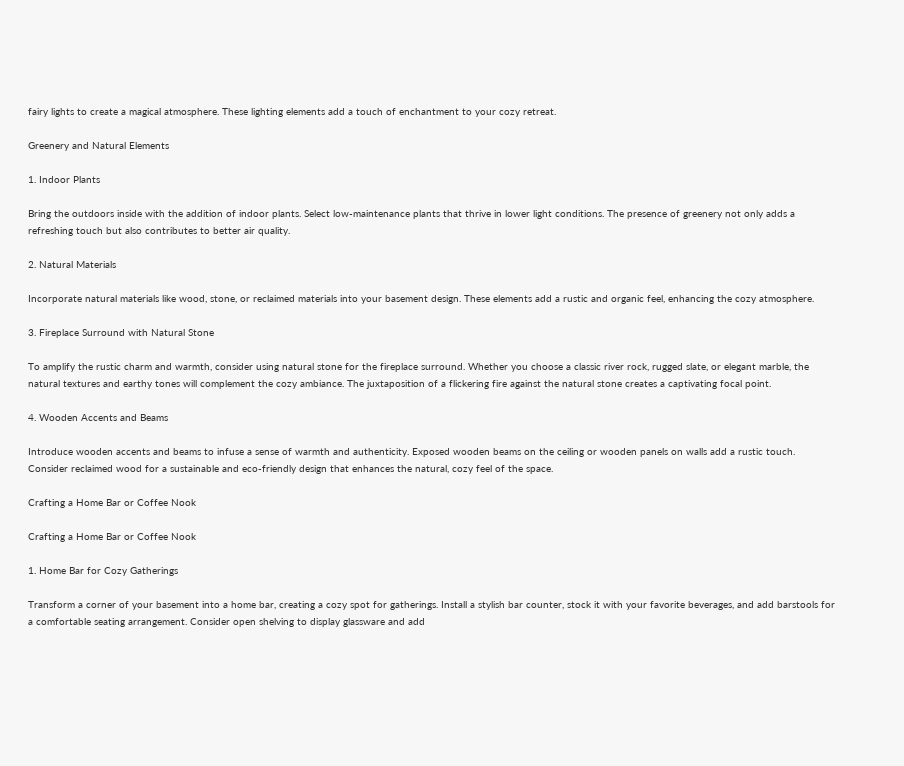fairy lights to create a magical atmosphere. These lighting elements add a touch of enchantment to your cozy retreat.

Greenery and Natural Elements

1. Indoor Plants

Bring the outdoors inside with the addition of indoor plants. Select low-maintenance plants that thrive in lower light conditions. The presence of greenery not only adds a refreshing touch but also contributes to better air quality.

2. Natural Materials

Incorporate natural materials like wood, stone, or reclaimed materials into your basement design. These elements add a rustic and organic feel, enhancing the cozy atmosphere.

3. Fireplace Surround with Natural Stone

To amplify the rustic charm and warmth, consider using natural stone for the fireplace surround. Whether you choose a classic river rock, rugged slate, or elegant marble, the natural textures and earthy tones will complement the cozy ambiance. The juxtaposition of a flickering fire against the natural stone creates a captivating focal point.

4. Wooden Accents and Beams

Introduce wooden accents and beams to infuse a sense of warmth and authenticity. Exposed wooden beams on the ceiling or wooden panels on walls add a rustic touch. Consider reclaimed wood for a sustainable and eco-friendly design that enhances the natural, cozy feel of the space.

Crafting a Home Bar or Coffee Nook

Crafting a Home Bar or Coffee Nook

1. Home Bar for Cozy Gatherings

Transform a corner of your basement into a home bar, creating a cozy spot for gatherings. Install a stylish bar counter, stock it with your favorite beverages, and add barstools for a comfortable seating arrangement. Consider open shelving to display glassware and add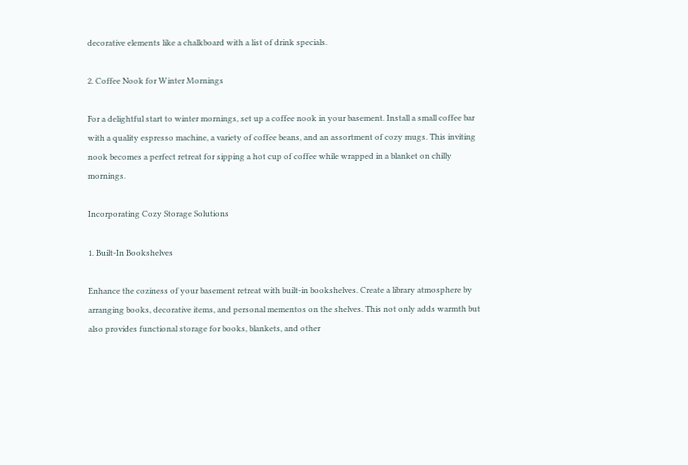decorative elements like a chalkboard with a list of drink specials.

2. Coffee Nook for Winter Mornings

For a delightful start to winter mornings, set up a coffee nook in your basement. Install a small coffee bar with a quality espresso machine, a variety of coffee beans, and an assortment of cozy mugs. This inviting nook becomes a perfect retreat for sipping a hot cup of coffee while wrapped in a blanket on chilly mornings.

Incorporating Cozy Storage Solutions

1. Built-In Bookshelves

Enhance the coziness of your basement retreat with built-in bookshelves. Create a library atmosphere by arranging books, decorative items, and personal mementos on the shelves. This not only adds warmth but also provides functional storage for books, blankets, and other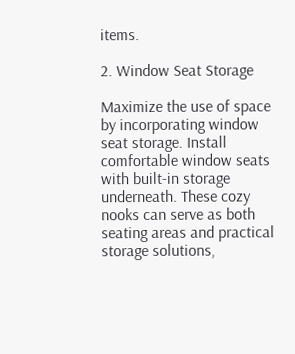items.

2. Window Seat Storage

Maximize the use of space by incorporating window seat storage. Install comfortable window seats with built-in storage underneath. These cozy nooks can serve as both seating areas and practical storage solutions,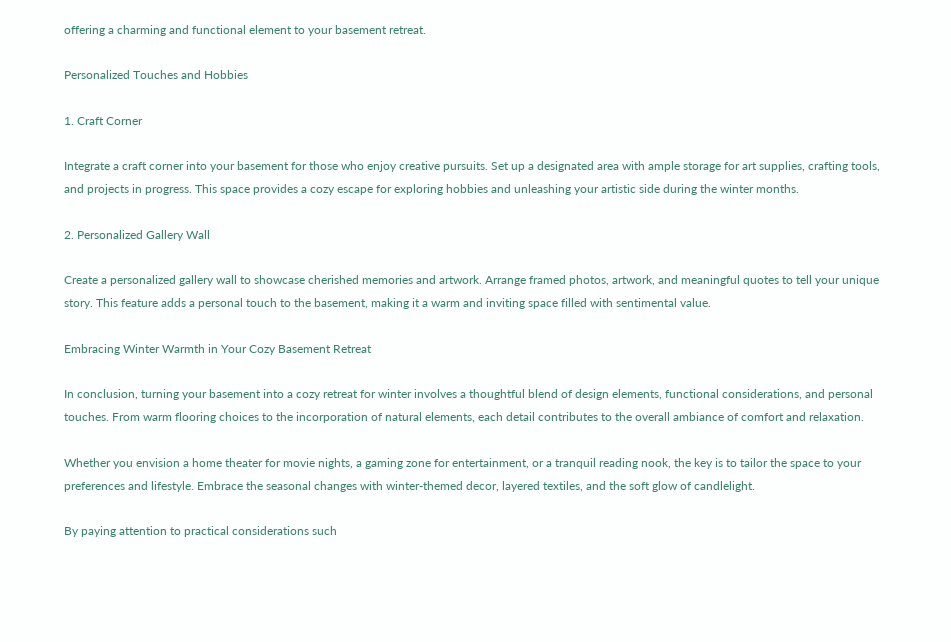offering a charming and functional element to your basement retreat.

Personalized Touches and Hobbies

1. Craft Corner

Integrate a craft corner into your basement for those who enjoy creative pursuits. Set up a designated area with ample storage for art supplies, crafting tools, and projects in progress. This space provides a cozy escape for exploring hobbies and unleashing your artistic side during the winter months.

2. Personalized Gallery Wall

Create a personalized gallery wall to showcase cherished memories and artwork. Arrange framed photos, artwork, and meaningful quotes to tell your unique story. This feature adds a personal touch to the basement, making it a warm and inviting space filled with sentimental value.

Embracing Winter Warmth in Your Cozy Basement Retreat

In conclusion, turning your basement into a cozy retreat for winter involves a thoughtful blend of design elements, functional considerations, and personal touches. From warm flooring choices to the incorporation of natural elements, each detail contributes to the overall ambiance of comfort and relaxation.

Whether you envision a home theater for movie nights, a gaming zone for entertainment, or a tranquil reading nook, the key is to tailor the space to your preferences and lifestyle. Embrace the seasonal changes with winter-themed decor, layered textiles, and the soft glow of candlelight.

By paying attention to practical considerations such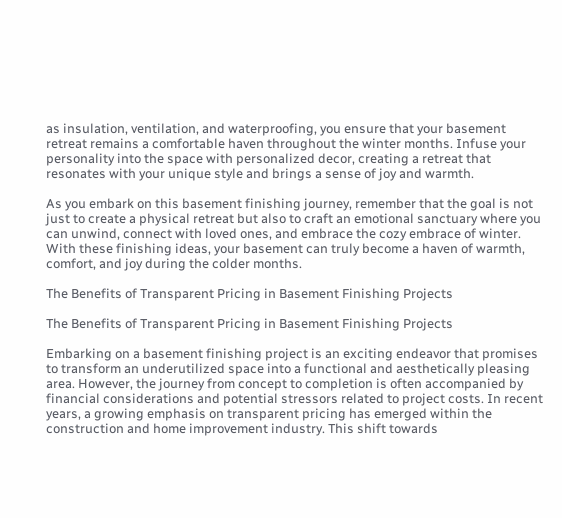as insulation, ventilation, and waterproofing, you ensure that your basement retreat remains a comfortable haven throughout the winter months. Infuse your personality into the space with personalized decor, creating a retreat that resonates with your unique style and brings a sense of joy and warmth.

As you embark on this basement finishing journey, remember that the goal is not just to create a physical retreat but also to craft an emotional sanctuary where you can unwind, connect with loved ones, and embrace the cozy embrace of winter. With these finishing ideas, your basement can truly become a haven of warmth, comfort, and joy during the colder months.

The Benefits of Transparent Pricing in Basement Finishing Projects

The Benefits of Transparent Pricing in Basement Finishing Projects

Embarking on a basement finishing project is an exciting endeavor that promises to transform an underutilized space into a functional and aesthetically pleasing area. However, the journey from concept to completion is often accompanied by financial considerations and potential stressors related to project costs. In recent years, a growing emphasis on transparent pricing has emerged within the construction and home improvement industry. This shift towards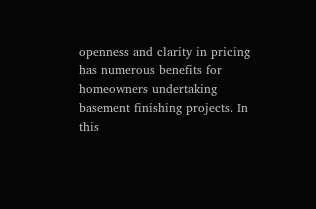openness and clarity in pricing has numerous benefits for homeowners undertaking basement finishing projects. In this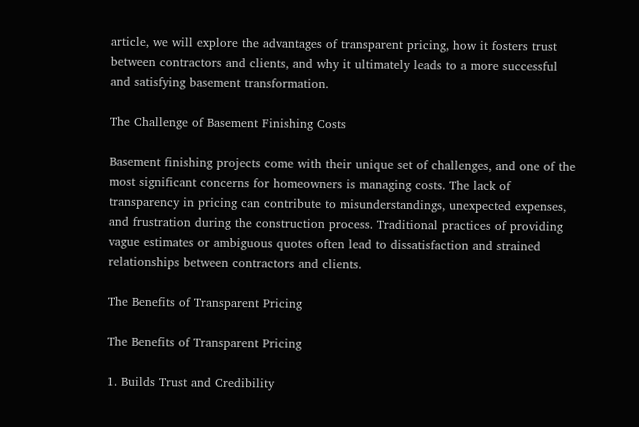article, we will explore the advantages of transparent pricing, how it fosters trust between contractors and clients, and why it ultimately leads to a more successful and satisfying basement transformation.

The Challenge of Basement Finishing Costs

Basement finishing projects come with their unique set of challenges, and one of the most significant concerns for homeowners is managing costs. The lack of transparency in pricing can contribute to misunderstandings, unexpected expenses, and frustration during the construction process. Traditional practices of providing vague estimates or ambiguous quotes often lead to dissatisfaction and strained relationships between contractors and clients.

The Benefits of Transparent Pricing

The Benefits of Transparent Pricing

1. Builds Trust and Credibility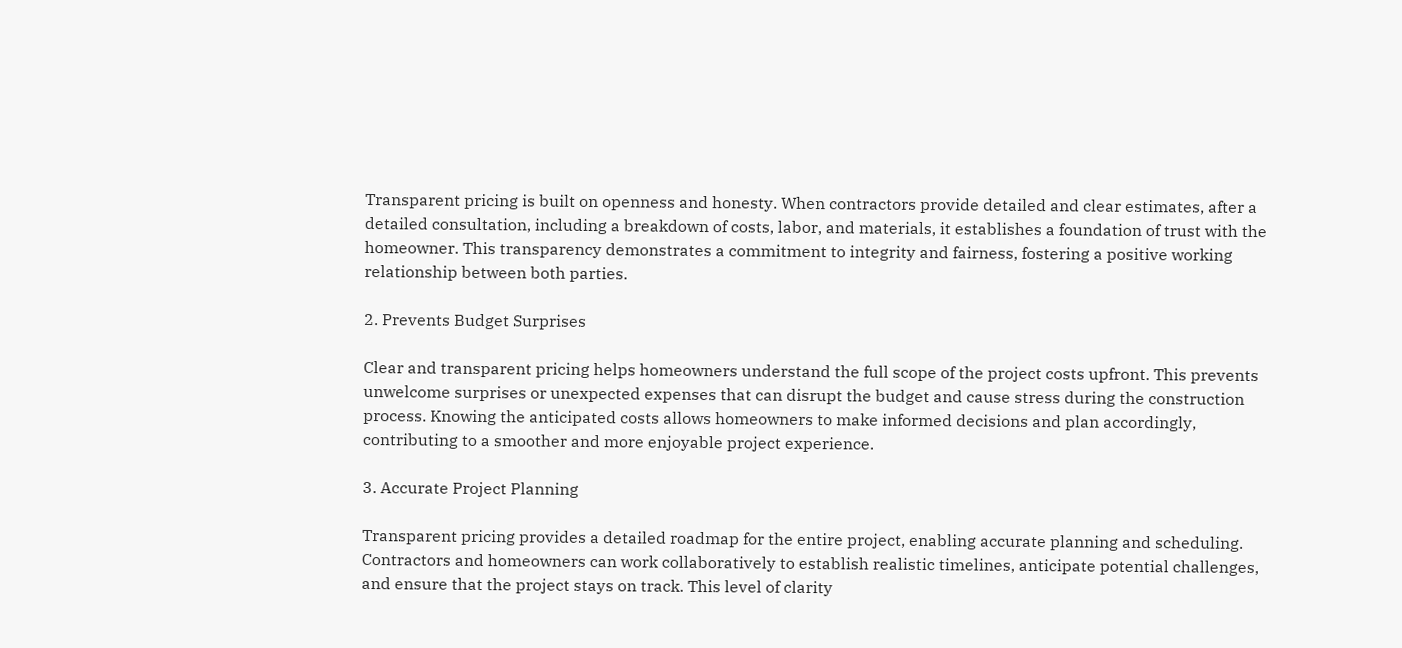Transparent pricing is built on openness and honesty. When contractors provide detailed and clear estimates, after a detailed consultation, including a breakdown of costs, labor, and materials, it establishes a foundation of trust with the homeowner. This transparency demonstrates a commitment to integrity and fairness, fostering a positive working relationship between both parties.

2. Prevents Budget Surprises

Clear and transparent pricing helps homeowners understand the full scope of the project costs upfront. This prevents unwelcome surprises or unexpected expenses that can disrupt the budget and cause stress during the construction process. Knowing the anticipated costs allows homeowners to make informed decisions and plan accordingly, contributing to a smoother and more enjoyable project experience.

3. Accurate Project Planning

Transparent pricing provides a detailed roadmap for the entire project, enabling accurate planning and scheduling. Contractors and homeowners can work collaboratively to establish realistic timelines, anticipate potential challenges, and ensure that the project stays on track. This level of clarity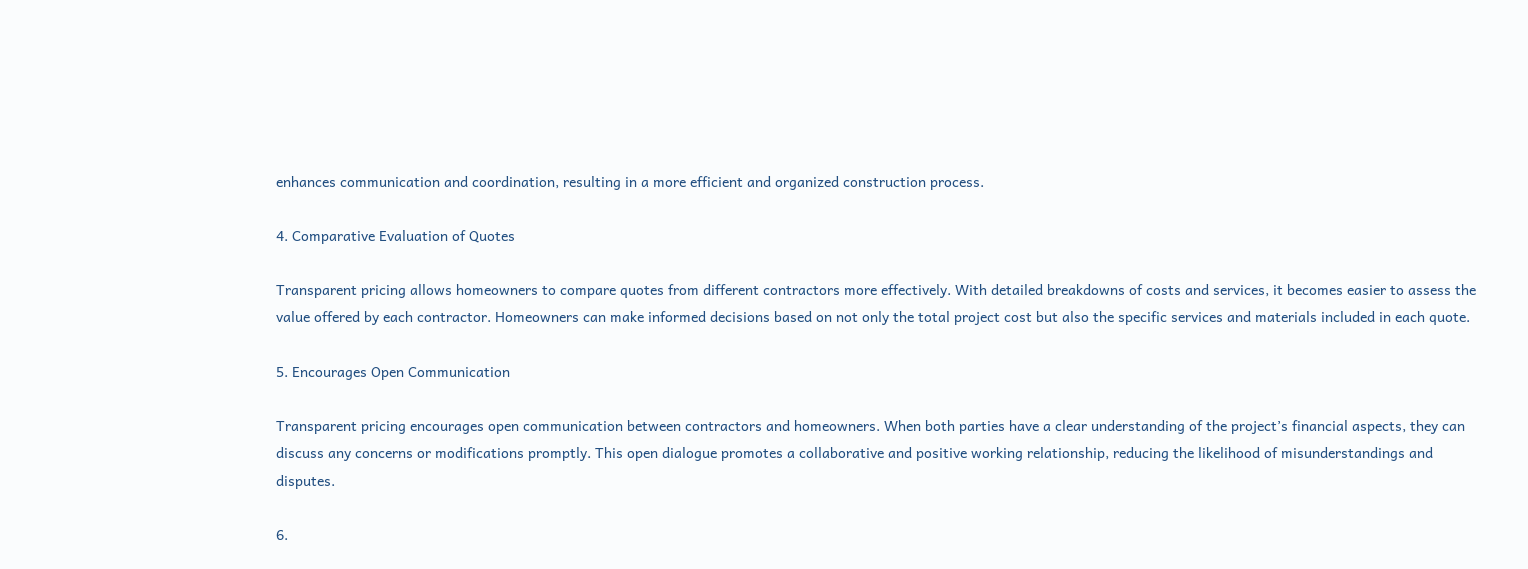enhances communication and coordination, resulting in a more efficient and organized construction process.

4. Comparative Evaluation of Quotes

Transparent pricing allows homeowners to compare quotes from different contractors more effectively. With detailed breakdowns of costs and services, it becomes easier to assess the value offered by each contractor. Homeowners can make informed decisions based on not only the total project cost but also the specific services and materials included in each quote.

5. Encourages Open Communication

Transparent pricing encourages open communication between contractors and homeowners. When both parties have a clear understanding of the project’s financial aspects, they can discuss any concerns or modifications promptly. This open dialogue promotes a collaborative and positive working relationship, reducing the likelihood of misunderstandings and disputes.

6.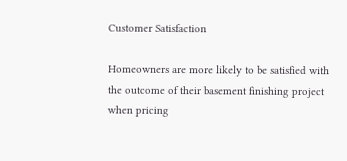Customer Satisfaction

Homeowners are more likely to be satisfied with the outcome of their basement finishing project when pricing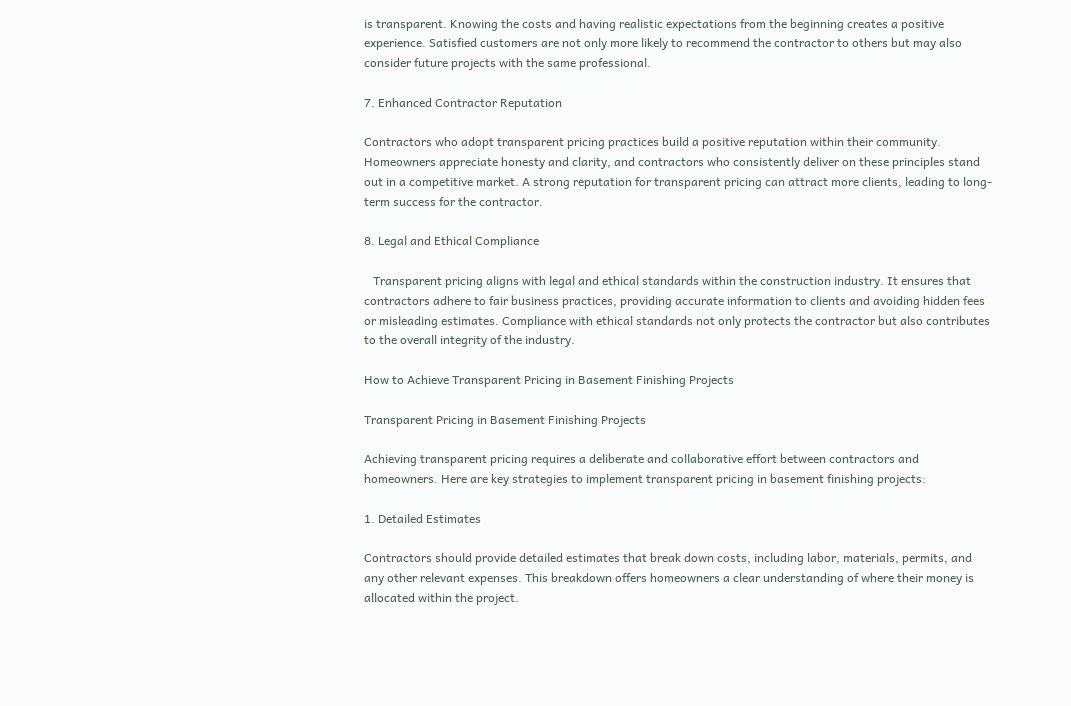is transparent. Knowing the costs and having realistic expectations from the beginning creates a positive experience. Satisfied customers are not only more likely to recommend the contractor to others but may also consider future projects with the same professional.

7. Enhanced Contractor Reputation

Contractors who adopt transparent pricing practices build a positive reputation within their community. Homeowners appreciate honesty and clarity, and contractors who consistently deliver on these principles stand out in a competitive market. A strong reputation for transparent pricing can attract more clients, leading to long-term success for the contractor.

8. Legal and Ethical Compliance

   Transparent pricing aligns with legal and ethical standards within the construction industry. It ensures that contractors adhere to fair business practices, providing accurate information to clients and avoiding hidden fees or misleading estimates. Compliance with ethical standards not only protects the contractor but also contributes to the overall integrity of the industry.

How to Achieve Transparent Pricing in Basement Finishing Projects

Transparent Pricing in Basement Finishing Projects

Achieving transparent pricing requires a deliberate and collaborative effort between contractors and homeowners. Here are key strategies to implement transparent pricing in basement finishing projects:

1. Detailed Estimates

Contractors should provide detailed estimates that break down costs, including labor, materials, permits, and any other relevant expenses. This breakdown offers homeowners a clear understanding of where their money is allocated within the project.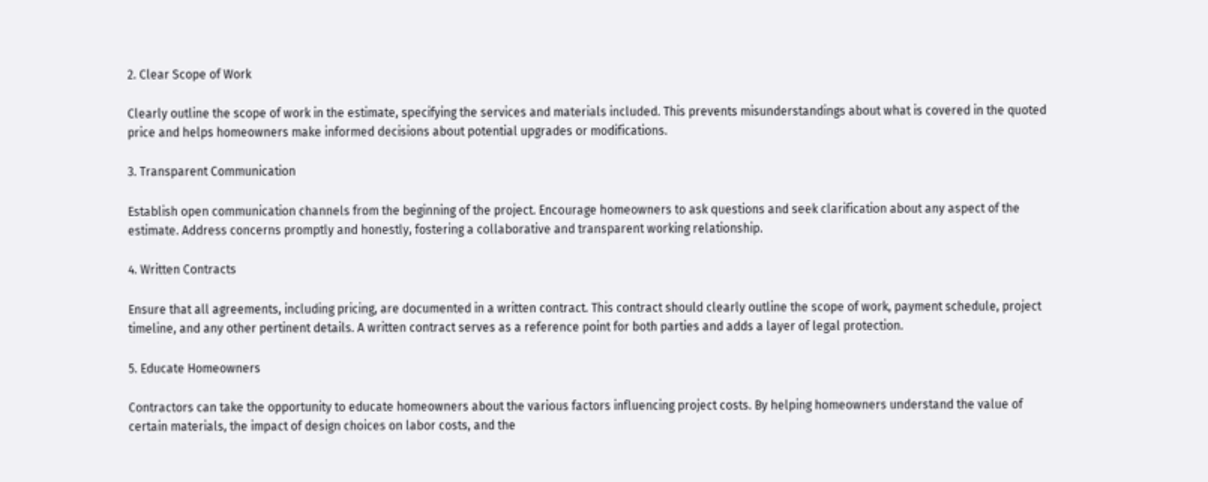2. Clear Scope of Work

Clearly outline the scope of work in the estimate, specifying the services and materials included. This prevents misunderstandings about what is covered in the quoted price and helps homeowners make informed decisions about potential upgrades or modifications.

3. Transparent Communication

Establish open communication channels from the beginning of the project. Encourage homeowners to ask questions and seek clarification about any aspect of the estimate. Address concerns promptly and honestly, fostering a collaborative and transparent working relationship.

4. Written Contracts

Ensure that all agreements, including pricing, are documented in a written contract. This contract should clearly outline the scope of work, payment schedule, project timeline, and any other pertinent details. A written contract serves as a reference point for both parties and adds a layer of legal protection.

5. Educate Homeowners

Contractors can take the opportunity to educate homeowners about the various factors influencing project costs. By helping homeowners understand the value of certain materials, the impact of design choices on labor costs, and the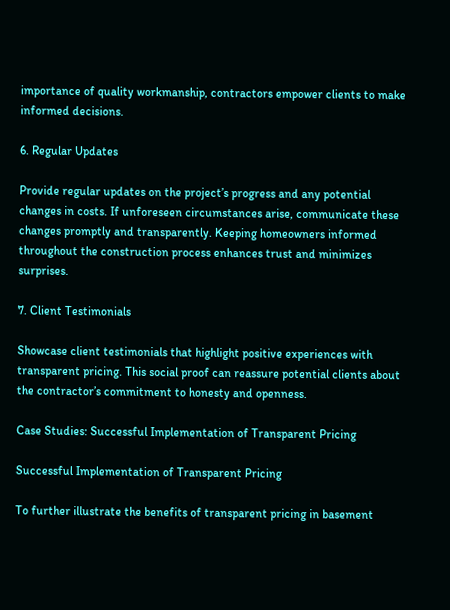importance of quality workmanship, contractors empower clients to make informed decisions.

6. Regular Updates

Provide regular updates on the project’s progress and any potential changes in costs. If unforeseen circumstances arise, communicate these changes promptly and transparently. Keeping homeowners informed throughout the construction process enhances trust and minimizes surprises.

7. Client Testimonials

Showcase client testimonials that highlight positive experiences with transparent pricing. This social proof can reassure potential clients about the contractor’s commitment to honesty and openness.

Case Studies: Successful Implementation of Transparent Pricing

Successful Implementation of Transparent Pricing

To further illustrate the benefits of transparent pricing in basement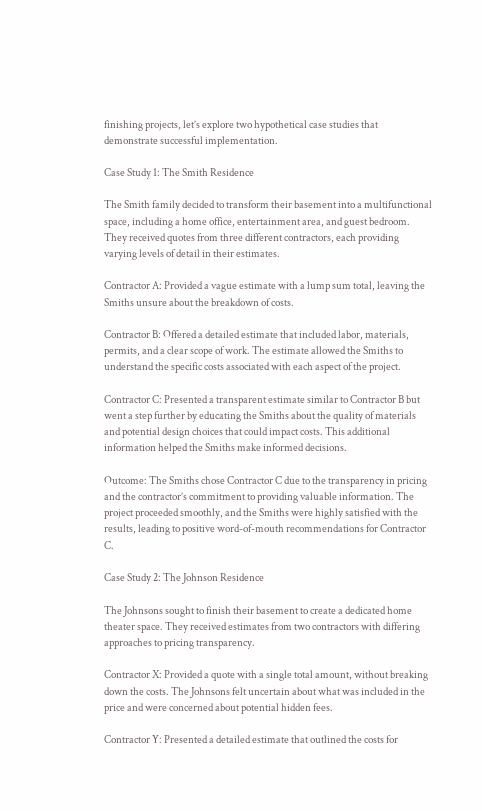finishing projects, let’s explore two hypothetical case studies that demonstrate successful implementation.

Case Study 1: The Smith Residence

The Smith family decided to transform their basement into a multifunctional space, including a home office, entertainment area, and guest bedroom. They received quotes from three different contractors, each providing varying levels of detail in their estimates.

Contractor A: Provided a vague estimate with a lump sum total, leaving the Smiths unsure about the breakdown of costs.

Contractor B: Offered a detailed estimate that included labor, materials, permits, and a clear scope of work. The estimate allowed the Smiths to understand the specific costs associated with each aspect of the project.

Contractor C: Presented a transparent estimate similar to Contractor B but went a step further by educating the Smiths about the quality of materials and potential design choices that could impact costs. This additional information helped the Smiths make informed decisions.

Outcome: The Smiths chose Contractor C due to the transparency in pricing and the contractor’s commitment to providing valuable information. The project proceeded smoothly, and the Smiths were highly satisfied with the results, leading to positive word-of-mouth recommendations for Contractor C.

Case Study 2: The Johnson Residence

The Johnsons sought to finish their basement to create a dedicated home theater space. They received estimates from two contractors with differing approaches to pricing transparency.

Contractor X: Provided a quote with a single total amount, without breaking down the costs. The Johnsons felt uncertain about what was included in the price and were concerned about potential hidden fees.

Contractor Y: Presented a detailed estimate that outlined the costs for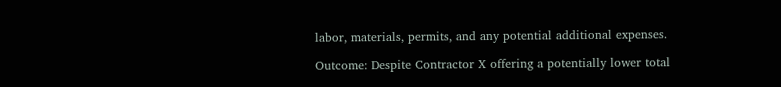labor, materials, permits, and any potential additional expenses.

Outcome: Despite Contractor X offering a potentially lower total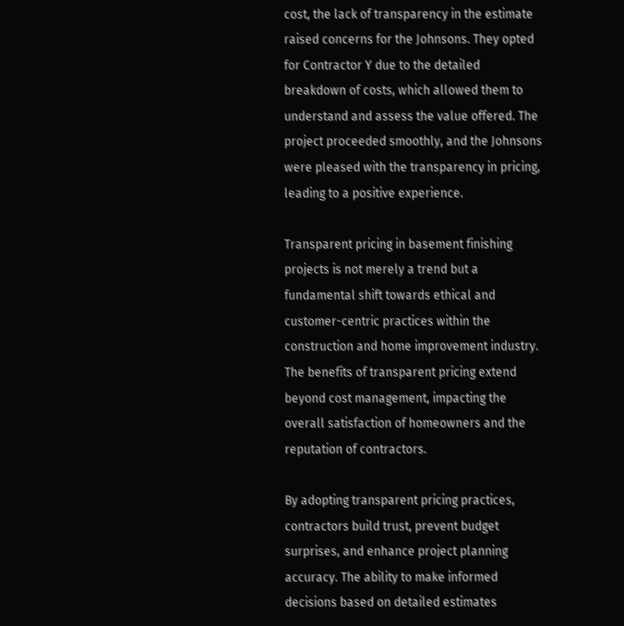cost, the lack of transparency in the estimate raised concerns for the Johnsons. They opted for Contractor Y due to the detailed breakdown of costs, which allowed them to understand and assess the value offered. The project proceeded smoothly, and the Johnsons were pleased with the transparency in pricing, leading to a positive experience.

Transparent pricing in basement finishing projects is not merely a trend but a fundamental shift towards ethical and customer-centric practices within the construction and home improvement industry. The benefits of transparent pricing extend beyond cost management, impacting the overall satisfaction of homeowners and the reputation of contractors.

By adopting transparent pricing practices, contractors build trust, prevent budget surprises, and enhance project planning accuracy. The ability to make informed decisions based on detailed estimates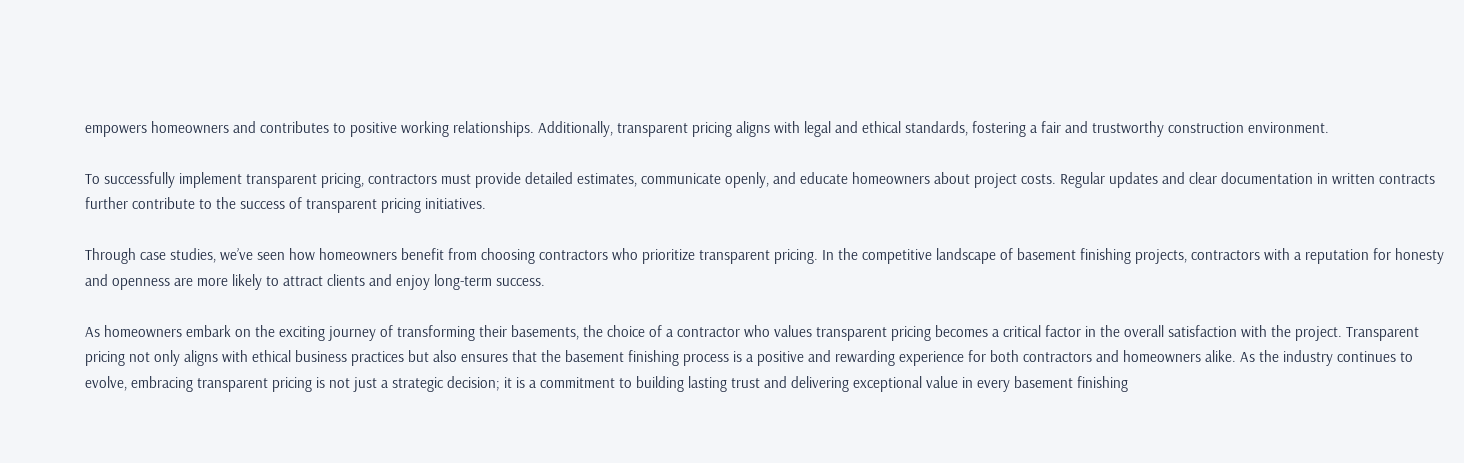empowers homeowners and contributes to positive working relationships. Additionally, transparent pricing aligns with legal and ethical standards, fostering a fair and trustworthy construction environment.

To successfully implement transparent pricing, contractors must provide detailed estimates, communicate openly, and educate homeowners about project costs. Regular updates and clear documentation in written contracts further contribute to the success of transparent pricing initiatives.

Through case studies, we’ve seen how homeowners benefit from choosing contractors who prioritize transparent pricing. In the competitive landscape of basement finishing projects, contractors with a reputation for honesty and openness are more likely to attract clients and enjoy long-term success.

As homeowners embark on the exciting journey of transforming their basements, the choice of a contractor who values transparent pricing becomes a critical factor in the overall satisfaction with the project. Transparent pricing not only aligns with ethical business practices but also ensures that the basement finishing process is a positive and rewarding experience for both contractors and homeowners alike. As the industry continues to evolve, embracing transparent pricing is not just a strategic decision; it is a commitment to building lasting trust and delivering exceptional value in every basement finishing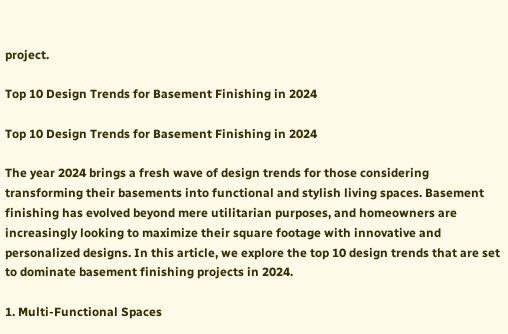project.

Top 10 Design Trends for Basement Finishing in 2024

Top 10 Design Trends for Basement Finishing in 2024

The year 2024 brings a fresh wave of design trends for those considering transforming their basements into functional and stylish living spaces. Basement finishing has evolved beyond mere utilitarian purposes, and homeowners are increasingly looking to maximize their square footage with innovative and personalized designs. In this article, we explore the top 10 design trends that are set to dominate basement finishing projects in 2024.

1. Multi-Functional Spaces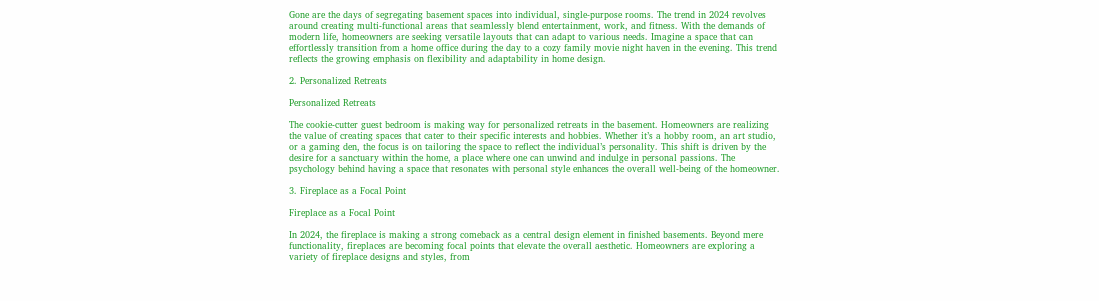Gone are the days of segregating basement spaces into individual, single-purpose rooms. The trend in 2024 revolves around creating multi-functional areas that seamlessly blend entertainment, work, and fitness. With the demands of modern life, homeowners are seeking versatile layouts that can adapt to various needs. Imagine a space that can effortlessly transition from a home office during the day to a cozy family movie night haven in the evening. This trend reflects the growing emphasis on flexibility and adaptability in home design.

2. Personalized Retreats

Personalized Retreats

The cookie-cutter guest bedroom is making way for personalized retreats in the basement. Homeowners are realizing the value of creating spaces that cater to their specific interests and hobbies. Whether it’s a hobby room, an art studio, or a gaming den, the focus is on tailoring the space to reflect the individual’s personality. This shift is driven by the desire for a sanctuary within the home, a place where one can unwind and indulge in personal passions. The psychology behind having a space that resonates with personal style enhances the overall well-being of the homeowner.

3. Fireplace as a Focal Point

Fireplace as a Focal Point

In 2024, the fireplace is making a strong comeback as a central design element in finished basements. Beyond mere functionality, fireplaces are becoming focal points that elevate the overall aesthetic. Homeowners are exploring a variety of fireplace designs and styles, from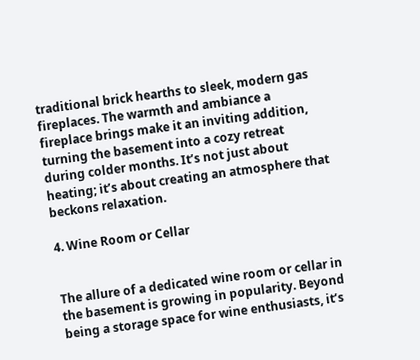traditional brick hearths to sleek, modern gas fireplaces. The warmth and ambiance a fireplace brings make it an inviting addition, turning the basement into a cozy retreat during colder months. It’s not just about heating; it’s about creating an atmosphere that beckons relaxation.

4. Wine Room or Cellar


The allure of a dedicated wine room or cellar in the basement is growing in popularity. Beyond being a storage space for wine enthusiasts, it’s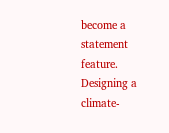become a statement feature. Designing a climate-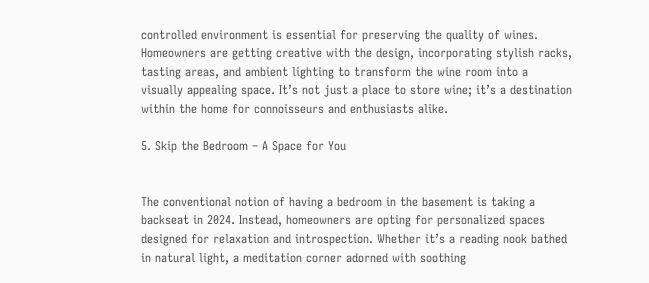controlled environment is essential for preserving the quality of wines. Homeowners are getting creative with the design, incorporating stylish racks, tasting areas, and ambient lighting to transform the wine room into a visually appealing space. It’s not just a place to store wine; it’s a destination within the home for connoisseurs and enthusiasts alike.

5. Skip the Bedroom – A Space for You


The conventional notion of having a bedroom in the basement is taking a backseat in 2024. Instead, homeowners are opting for personalized spaces designed for relaxation and introspection. Whether it’s a reading nook bathed in natural light, a meditation corner adorned with soothing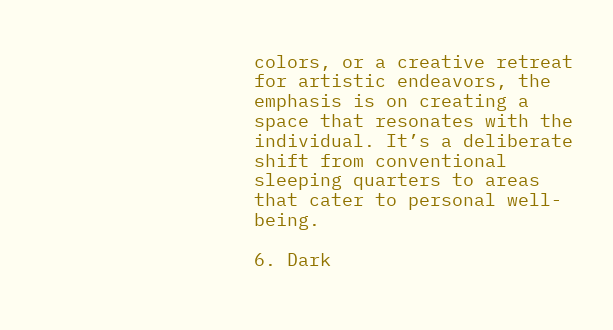colors, or a creative retreat for artistic endeavors, the emphasis is on creating a space that resonates with the individual. It’s a deliberate shift from conventional sleeping quarters to areas that cater to personal well-being.

6. Dark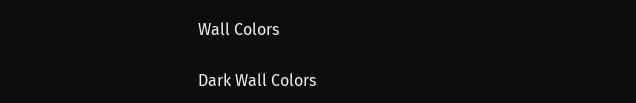Wall Colors

Dark Wall Colors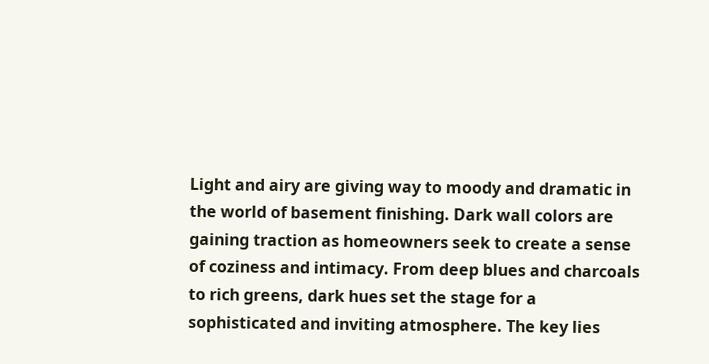Light and airy are giving way to moody and dramatic in the world of basement finishing. Dark wall colors are gaining traction as homeowners seek to create a sense of coziness and intimacy. From deep blues and charcoals to rich greens, dark hues set the stage for a sophisticated and inviting atmosphere. The key lies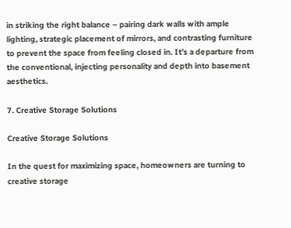in striking the right balance – pairing dark walls with ample lighting, strategic placement of mirrors, and contrasting furniture to prevent the space from feeling closed in. It’s a departure from the conventional, injecting personality and depth into basement aesthetics.

7. Creative Storage Solutions

Creative Storage Solutions

In the quest for maximizing space, homeowners are turning to creative storage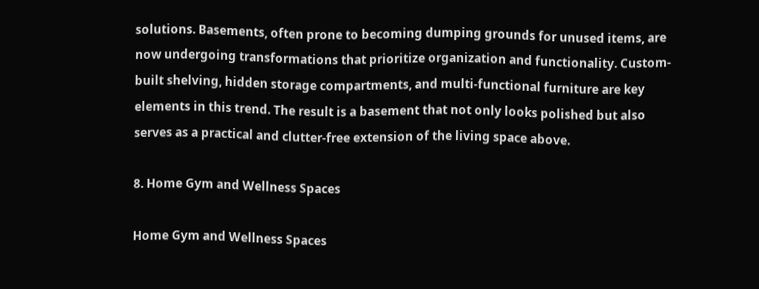solutions. Basements, often prone to becoming dumping grounds for unused items, are now undergoing transformations that prioritize organization and functionality. Custom-built shelving, hidden storage compartments, and multi-functional furniture are key elements in this trend. The result is a basement that not only looks polished but also serves as a practical and clutter-free extension of the living space above.

8. Home Gym and Wellness Spaces

Home Gym and Wellness Spaces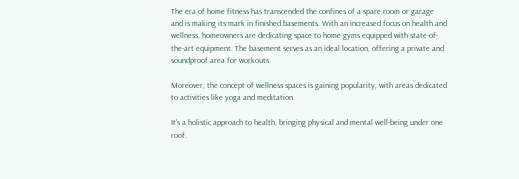The era of home fitness has transcended the confines of a spare room or garage and is making its mark in finished basements. With an increased focus on health and wellness, homeowners are dedicating space to home gyms equipped with state-of-the-art equipment. The basement serves as an ideal location, offering a private and soundproof area for workouts.

Moreover, the concept of wellness spaces is gaining popularity, with areas dedicated to activities like yoga and meditation.

It’s a holistic approach to health, bringing physical and mental well-being under one roof.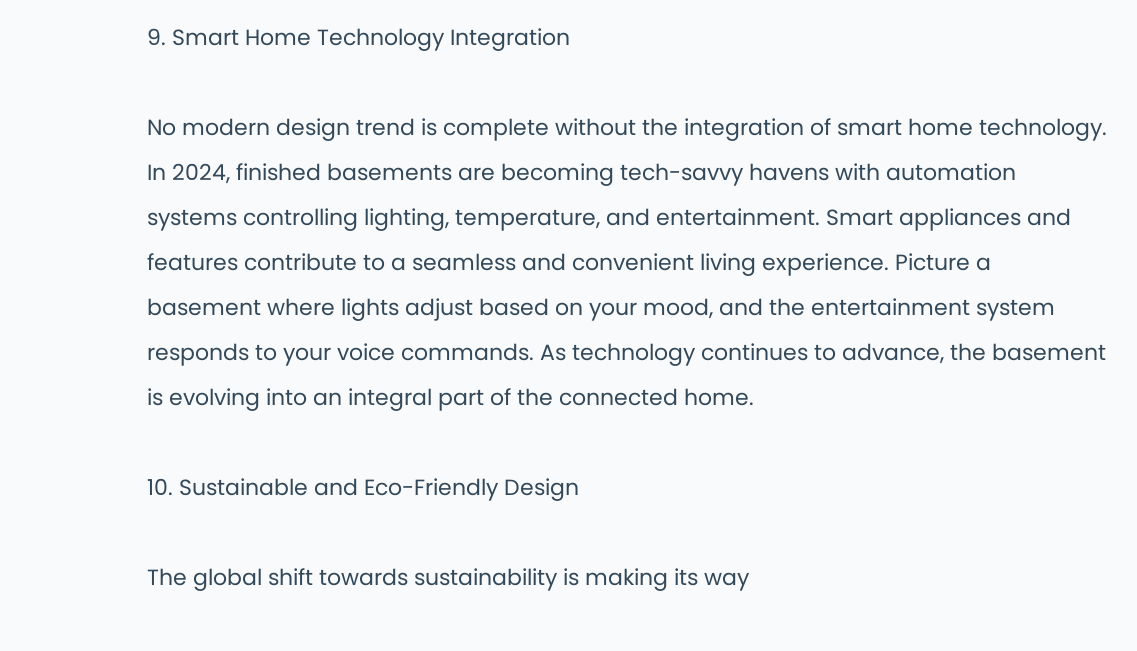9. Smart Home Technology Integration

No modern design trend is complete without the integration of smart home technology. In 2024, finished basements are becoming tech-savvy havens with automation systems controlling lighting, temperature, and entertainment. Smart appliances and features contribute to a seamless and convenient living experience. Picture a basement where lights adjust based on your mood, and the entertainment system responds to your voice commands. As technology continues to advance, the basement is evolving into an integral part of the connected home.

10. Sustainable and Eco-Friendly Design

The global shift towards sustainability is making its way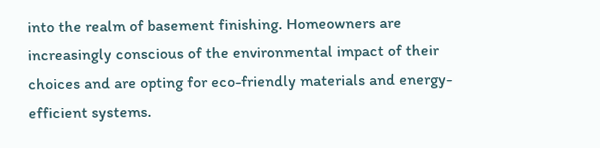into the realm of basement finishing. Homeowners are increasingly conscious of the environmental impact of their choices and are opting for eco-friendly materials and energy-efficient systems.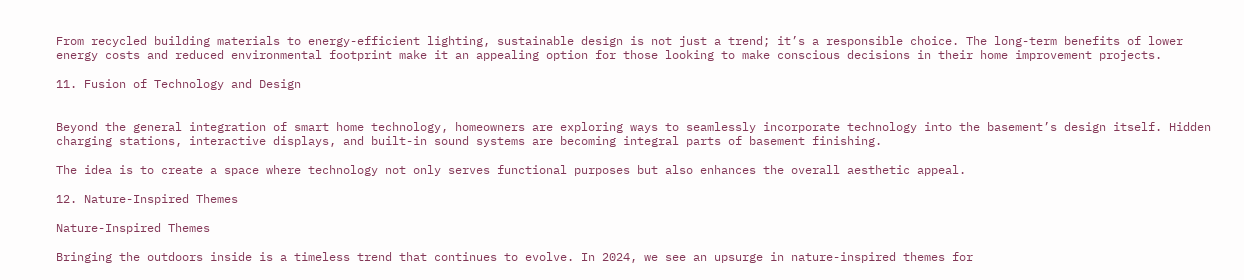From recycled building materials to energy-efficient lighting, sustainable design is not just a trend; it’s a responsible choice. The long-term benefits of lower energy costs and reduced environmental footprint make it an appealing option for those looking to make conscious decisions in their home improvement projects.

11. Fusion of Technology and Design


Beyond the general integration of smart home technology, homeowners are exploring ways to seamlessly incorporate technology into the basement’s design itself. Hidden charging stations, interactive displays, and built-in sound systems are becoming integral parts of basement finishing.

The idea is to create a space where technology not only serves functional purposes but also enhances the overall aesthetic appeal.

12. Nature-Inspired Themes

Nature-Inspired Themes

Bringing the outdoors inside is a timeless trend that continues to evolve. In 2024, we see an upsurge in nature-inspired themes for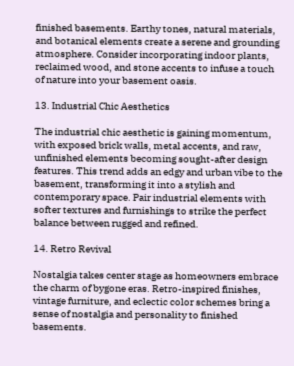finished basements. Earthy tones, natural materials, and botanical elements create a serene and grounding atmosphere. Consider incorporating indoor plants, reclaimed wood, and stone accents to infuse a touch of nature into your basement oasis.

13. Industrial Chic Aesthetics

The industrial chic aesthetic is gaining momentum, with exposed brick walls, metal accents, and raw, unfinished elements becoming sought-after design features. This trend adds an edgy and urban vibe to the basement, transforming it into a stylish and contemporary space. Pair industrial elements with softer textures and furnishings to strike the perfect balance between rugged and refined.

14. Retro Revival

Nostalgia takes center stage as homeowners embrace the charm of bygone eras. Retro-inspired finishes, vintage furniture, and eclectic color schemes bring a sense of nostalgia and personality to finished basements.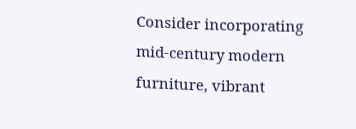Consider incorporating mid-century modern furniture, vibrant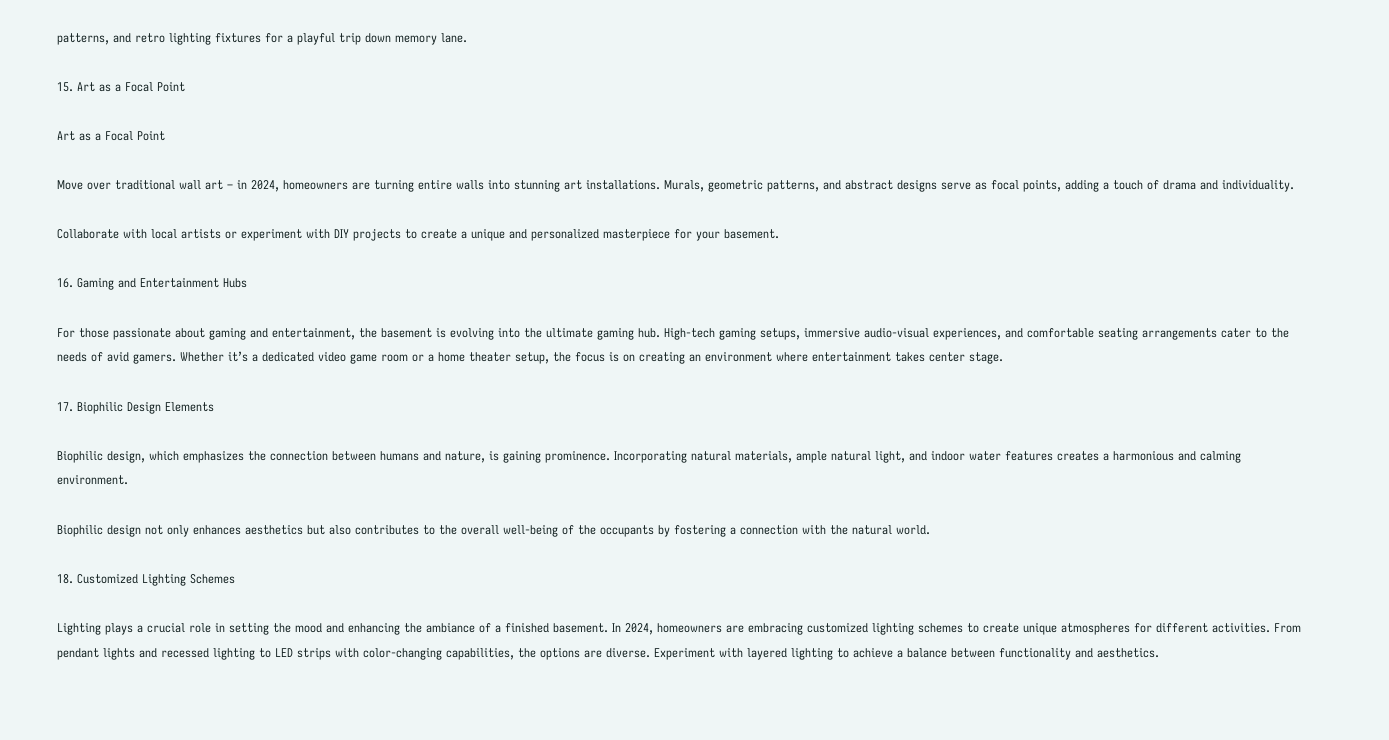patterns, and retro lighting fixtures for a playful trip down memory lane.

15. Art as a Focal Point

Art as a Focal Point

Move over traditional wall art – in 2024, homeowners are turning entire walls into stunning art installations. Murals, geometric patterns, and abstract designs serve as focal points, adding a touch of drama and individuality.

Collaborate with local artists or experiment with DIY projects to create a unique and personalized masterpiece for your basement.

16. Gaming and Entertainment Hubs

For those passionate about gaming and entertainment, the basement is evolving into the ultimate gaming hub. High-tech gaming setups, immersive audio-visual experiences, and comfortable seating arrangements cater to the needs of avid gamers. Whether it’s a dedicated video game room or a home theater setup, the focus is on creating an environment where entertainment takes center stage.

17. Biophilic Design Elements

Biophilic design, which emphasizes the connection between humans and nature, is gaining prominence. Incorporating natural materials, ample natural light, and indoor water features creates a harmonious and calming environment.

Biophilic design not only enhances aesthetics but also contributes to the overall well-being of the occupants by fostering a connection with the natural world.

18. Customized Lighting Schemes

Lighting plays a crucial role in setting the mood and enhancing the ambiance of a finished basement. In 2024, homeowners are embracing customized lighting schemes to create unique atmospheres for different activities. From pendant lights and recessed lighting to LED strips with color-changing capabilities, the options are diverse. Experiment with layered lighting to achieve a balance between functionality and aesthetics.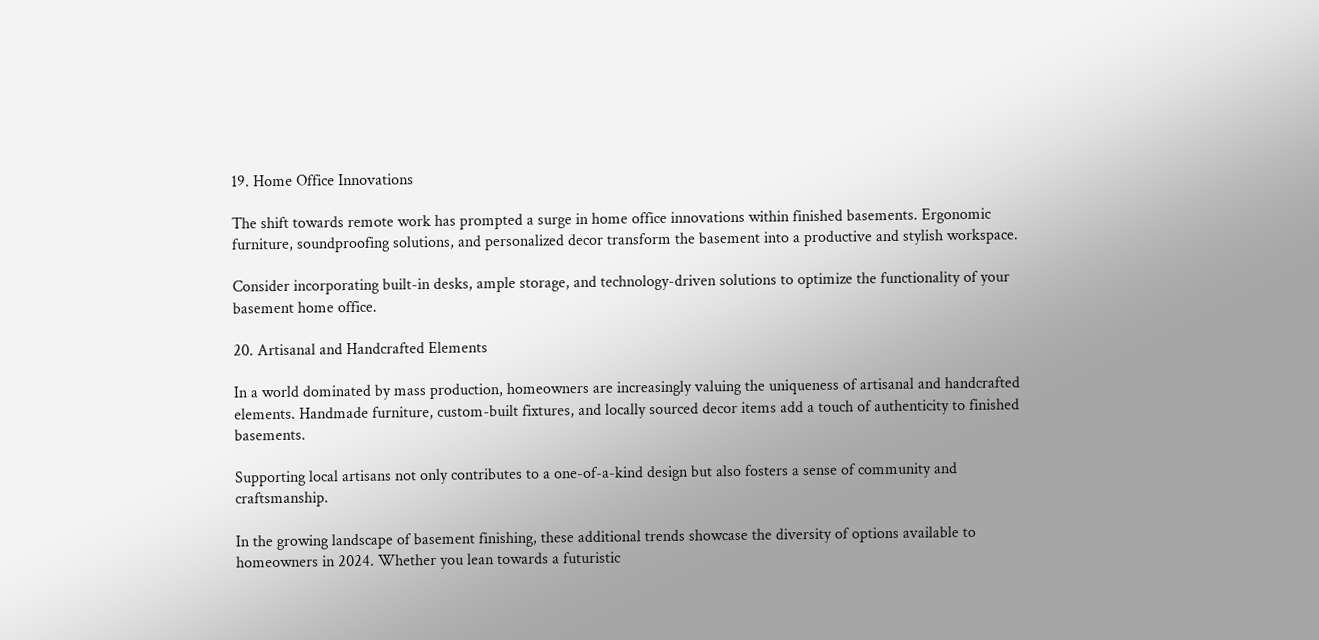19. Home Office Innovations

The shift towards remote work has prompted a surge in home office innovations within finished basements. Ergonomic furniture, soundproofing solutions, and personalized decor transform the basement into a productive and stylish workspace.

Consider incorporating built-in desks, ample storage, and technology-driven solutions to optimize the functionality of your basement home office.

20. Artisanal and Handcrafted Elements

In a world dominated by mass production, homeowners are increasingly valuing the uniqueness of artisanal and handcrafted elements. Handmade furniture, custom-built fixtures, and locally sourced decor items add a touch of authenticity to finished basements.

Supporting local artisans not only contributes to a one-of-a-kind design but also fosters a sense of community and craftsmanship.

In the growing landscape of basement finishing, these additional trends showcase the diversity of options available to homeowners in 2024. Whether you lean towards a futuristic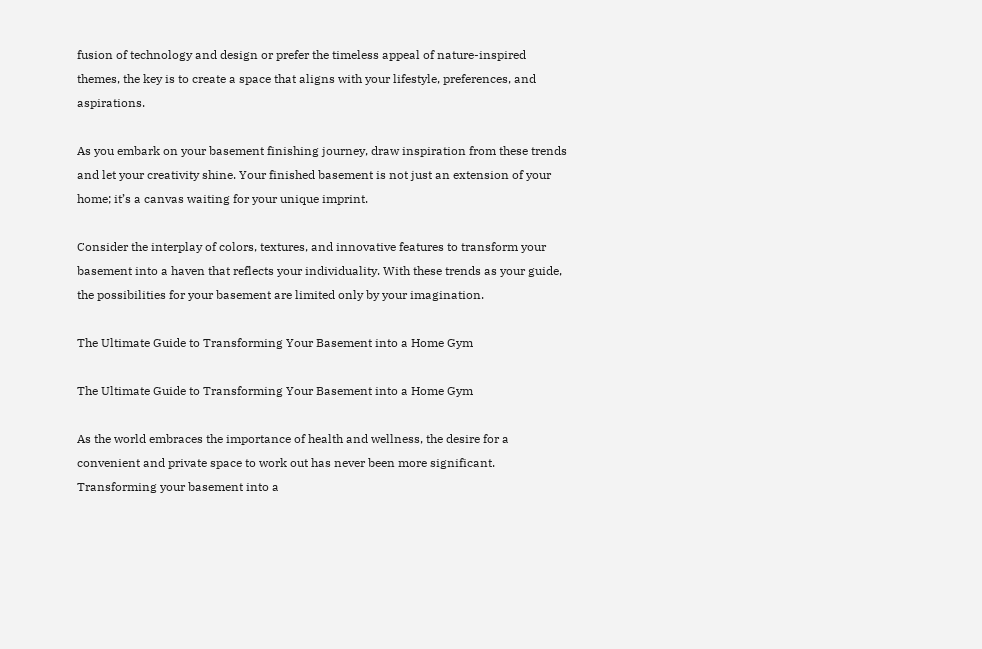fusion of technology and design or prefer the timeless appeal of nature-inspired themes, the key is to create a space that aligns with your lifestyle, preferences, and aspirations.

As you embark on your basement finishing journey, draw inspiration from these trends and let your creativity shine. Your finished basement is not just an extension of your home; it’s a canvas waiting for your unique imprint.

Consider the interplay of colors, textures, and innovative features to transform your basement into a haven that reflects your individuality. With these trends as your guide, the possibilities for your basement are limited only by your imagination.

The Ultimate Guide to Transforming Your Basement into a Home Gym

The Ultimate Guide to Transforming Your Basement into a Home Gym

As the world embraces the importance of health and wellness, the desire for a convenient and private space to work out has never been more significant. Transforming your basement into a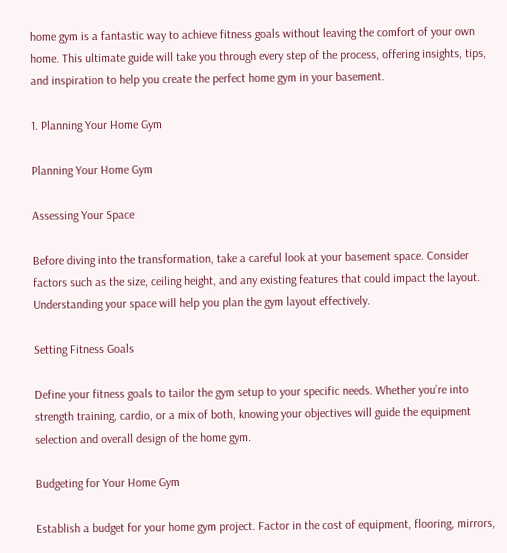home gym is a fantastic way to achieve fitness goals without leaving the comfort of your own home. This ultimate guide will take you through every step of the process, offering insights, tips, and inspiration to help you create the perfect home gym in your basement.

1. Planning Your Home Gym

Planning Your Home Gym

Assessing Your Space

Before diving into the transformation, take a careful look at your basement space. Consider factors such as the size, ceiling height, and any existing features that could impact the layout. Understanding your space will help you plan the gym layout effectively.

Setting Fitness Goals

Define your fitness goals to tailor the gym setup to your specific needs. Whether you’re into strength training, cardio, or a mix of both, knowing your objectives will guide the equipment selection and overall design of the home gym.

Budgeting for Your Home Gym

Establish a budget for your home gym project. Factor in the cost of equipment, flooring, mirrors,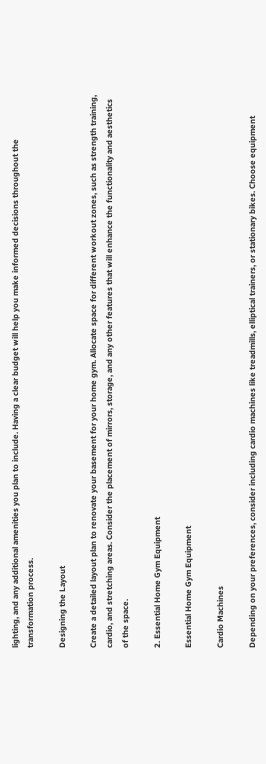lighting, and any additional amenities you plan to include. Having a clear budget will help you make informed decisions throughout the transformation process.

Designing the Layout

Create a detailed layout plan to renovate your basement for your home gym. Allocate space for different workout zones, such as strength training, cardio, and stretching areas. Consider the placement of mirrors, storage, and any other features that will enhance the functionality and aesthetics of the space.

2. Essential Home Gym Equipment

Essential Home Gym Equipment

Cardio Machines

Depending on your preferences, consider including cardio machines like treadmills, elliptical trainers, or stationary bikes. Choose equipment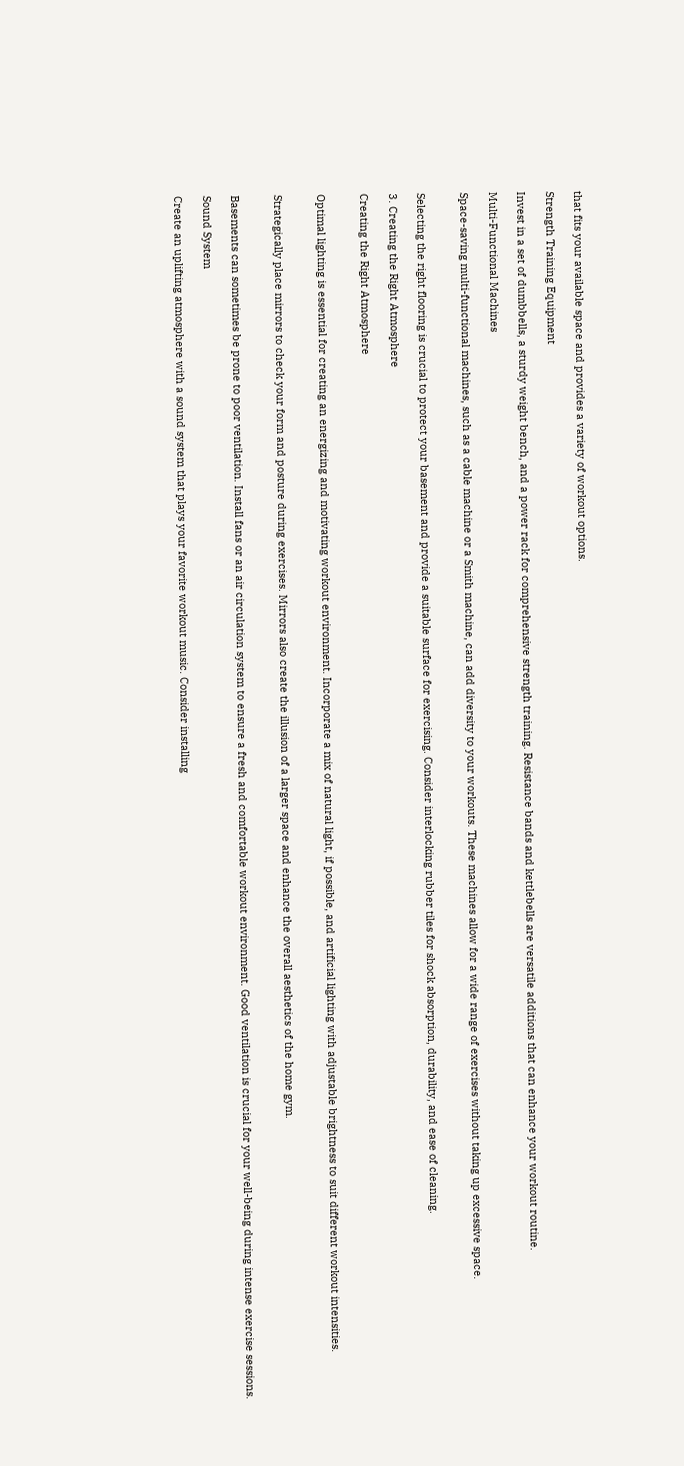that fits your available space and provides a variety of workout options.

Strength Training Equipment

Invest in a set of dumbbells, a sturdy weight bench, and a power rack for comprehensive strength training. Resistance bands and kettlebells are versatile additions that can enhance your workout routine.

Multi-Functional Machines

Space-saving multi-functional machines, such as a cable machine or a Smith machine, can add diversity to your workouts. These machines allow for a wide range of exercises without taking up excessive space.


Selecting the right flooring is crucial to protect your basement and provide a suitable surface for exercising. Consider interlocking rubber tiles for shock absorption, durability, and ease of cleaning.

3. Creating the Right Atmosphere

Creating the Right Atmosphere


Optimal lighting is essential for creating an energizing and motivating workout environment. Incorporate a mix of natural light, if possible, and artificial lighting with adjustable brightness to suit different workout intensities.


Strategically place mirrors to check your form and posture during exercises. Mirrors also create the illusion of a larger space and enhance the overall aesthetics of the home gym.


Basements can sometimes be prone to poor ventilation. Install fans or an air circulation system to ensure a fresh and comfortable workout environment. Good ventilation is crucial for your well-being during intense exercise sessions.

Sound System

Create an uplifting atmosphere with a sound system that plays your favorite workout music. Consider installing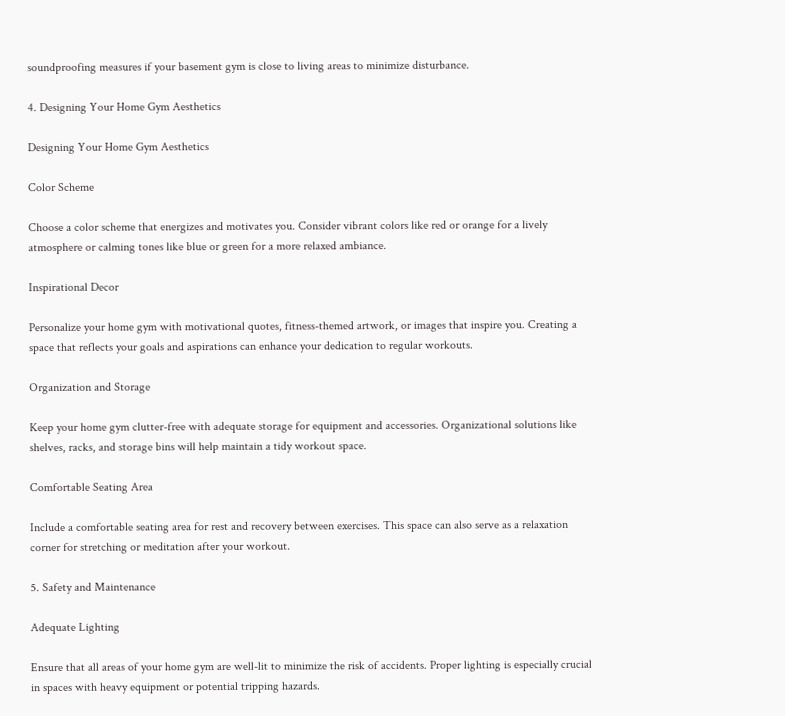soundproofing measures if your basement gym is close to living areas to minimize disturbance.

4. Designing Your Home Gym Aesthetics

Designing Your Home Gym Aesthetics

Color Scheme

Choose a color scheme that energizes and motivates you. Consider vibrant colors like red or orange for a lively atmosphere or calming tones like blue or green for a more relaxed ambiance.

Inspirational Decor

Personalize your home gym with motivational quotes, fitness-themed artwork, or images that inspire you. Creating a space that reflects your goals and aspirations can enhance your dedication to regular workouts.

Organization and Storage

Keep your home gym clutter-free with adequate storage for equipment and accessories. Organizational solutions like shelves, racks, and storage bins will help maintain a tidy workout space.

Comfortable Seating Area

Include a comfortable seating area for rest and recovery between exercises. This space can also serve as a relaxation corner for stretching or meditation after your workout.

5. Safety and Maintenance

Adequate Lighting

Ensure that all areas of your home gym are well-lit to minimize the risk of accidents. Proper lighting is especially crucial in spaces with heavy equipment or potential tripping hazards.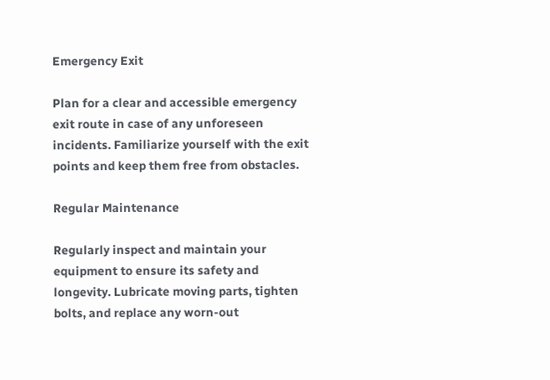Emergency Exit

Plan for a clear and accessible emergency exit route in case of any unforeseen incidents. Familiarize yourself with the exit points and keep them free from obstacles.

Regular Maintenance

Regularly inspect and maintain your equipment to ensure its safety and longevity. Lubricate moving parts, tighten bolts, and replace any worn-out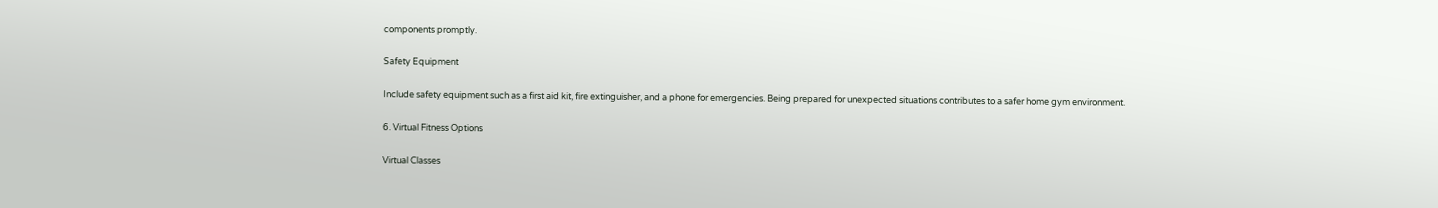components promptly.

Safety Equipment

Include safety equipment such as a first aid kit, fire extinguisher, and a phone for emergencies. Being prepared for unexpected situations contributes to a safer home gym environment.

6. Virtual Fitness Options

Virtual Classes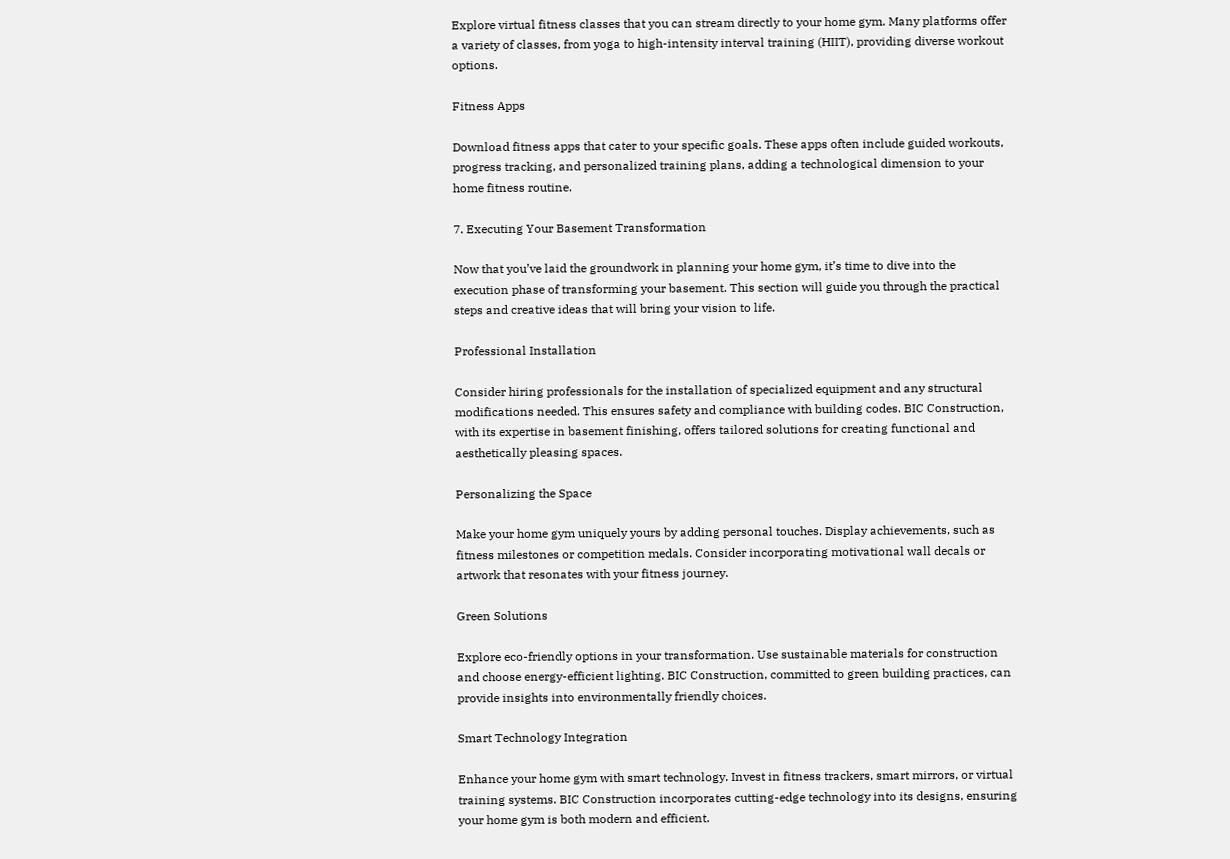Explore virtual fitness classes that you can stream directly to your home gym. Many platforms offer a variety of classes, from yoga to high-intensity interval training (HIIT), providing diverse workout options.

Fitness Apps

Download fitness apps that cater to your specific goals. These apps often include guided workouts, progress tracking, and personalized training plans, adding a technological dimension to your home fitness routine.

7. Executing Your Basement Transformation

Now that you’ve laid the groundwork in planning your home gym, it’s time to dive into the execution phase of transforming your basement. This section will guide you through the practical steps and creative ideas that will bring your vision to life.

Professional Installation

Consider hiring professionals for the installation of specialized equipment and any structural modifications needed. This ensures safety and compliance with building codes. BIC Construction, with its expertise in basement finishing, offers tailored solutions for creating functional and aesthetically pleasing spaces.

Personalizing the Space

Make your home gym uniquely yours by adding personal touches. Display achievements, such as fitness milestones or competition medals. Consider incorporating motivational wall decals or artwork that resonates with your fitness journey.

Green Solutions

Explore eco-friendly options in your transformation. Use sustainable materials for construction and choose energy-efficient lighting. BIC Construction, committed to green building practices, can provide insights into environmentally friendly choices.

Smart Technology Integration

Enhance your home gym with smart technology. Invest in fitness trackers, smart mirrors, or virtual training systems. BIC Construction incorporates cutting-edge technology into its designs, ensuring your home gym is both modern and efficient.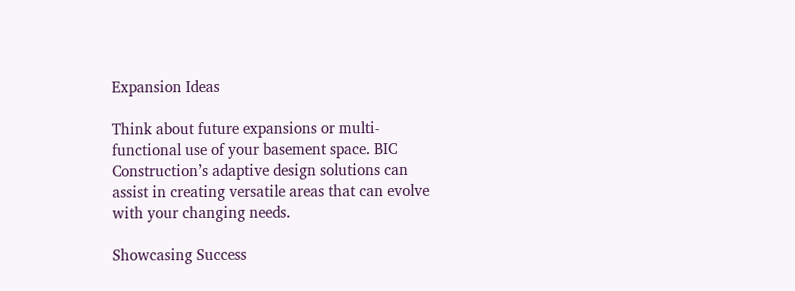Expansion Ideas

Think about future expansions or multi-functional use of your basement space. BIC Construction’s adaptive design solutions can assist in creating versatile areas that can evolve with your changing needs.

Showcasing Success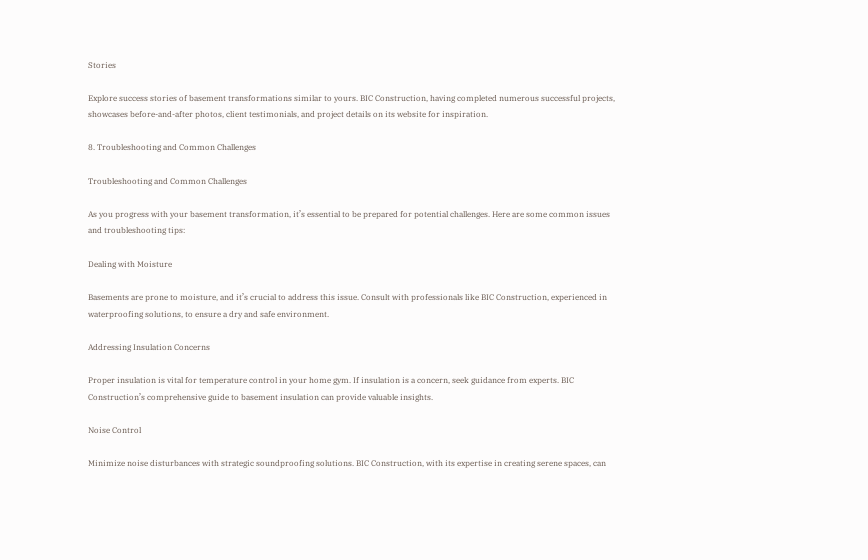Stories

Explore success stories of basement transformations similar to yours. BIC Construction, having completed numerous successful projects, showcases before-and-after photos, client testimonials, and project details on its website for inspiration.

8. Troubleshooting and Common Challenges

Troubleshooting and Common Challenges

As you progress with your basement transformation, it’s essential to be prepared for potential challenges. Here are some common issues and troubleshooting tips:

Dealing with Moisture

Basements are prone to moisture, and it’s crucial to address this issue. Consult with professionals like BIC Construction, experienced in waterproofing solutions, to ensure a dry and safe environment.

Addressing Insulation Concerns

Proper insulation is vital for temperature control in your home gym. If insulation is a concern, seek guidance from experts. BIC Construction’s comprehensive guide to basement insulation can provide valuable insights.

Noise Control

Minimize noise disturbances with strategic soundproofing solutions. BIC Construction, with its expertise in creating serene spaces, can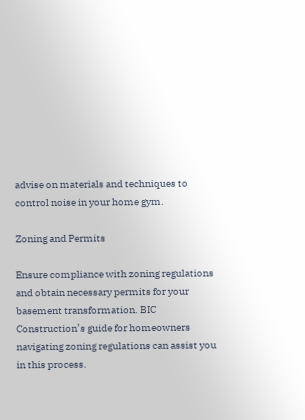advise on materials and techniques to control noise in your home gym.

Zoning and Permits

Ensure compliance with zoning regulations and obtain necessary permits for your basement transformation. BIC Construction’s guide for homeowners navigating zoning regulations can assist you in this process.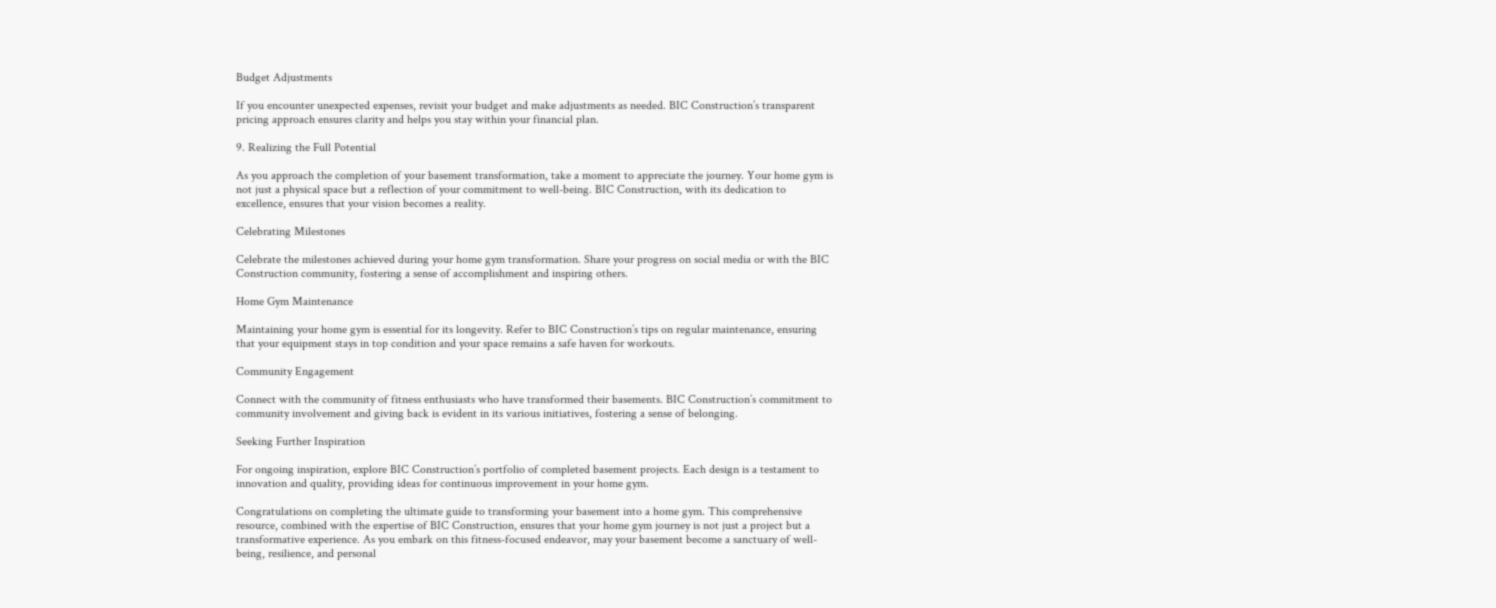Budget Adjustments

If you encounter unexpected expenses, revisit your budget and make adjustments as needed. BIC Construction’s transparent pricing approach ensures clarity and helps you stay within your financial plan.

9. Realizing the Full Potential

As you approach the completion of your basement transformation, take a moment to appreciate the journey. Your home gym is not just a physical space but a reflection of your commitment to well-being. BIC Construction, with its dedication to excellence, ensures that your vision becomes a reality.

Celebrating Milestones

Celebrate the milestones achieved during your home gym transformation. Share your progress on social media or with the BIC Construction community, fostering a sense of accomplishment and inspiring others.

Home Gym Maintenance

Maintaining your home gym is essential for its longevity. Refer to BIC Construction’s tips on regular maintenance, ensuring that your equipment stays in top condition and your space remains a safe haven for workouts.

Community Engagement

Connect with the community of fitness enthusiasts who have transformed their basements. BIC Construction’s commitment to community involvement and giving back is evident in its various initiatives, fostering a sense of belonging.

Seeking Further Inspiration

For ongoing inspiration, explore BIC Construction’s portfolio of completed basement projects. Each design is a testament to innovation and quality, providing ideas for continuous improvement in your home gym.

Congratulations on completing the ultimate guide to transforming your basement into a home gym. This comprehensive resource, combined with the expertise of BIC Construction, ensures that your home gym journey is not just a project but a transformative experience. As you embark on this fitness-focused endeavor, may your basement become a sanctuary of well-being, resilience, and personal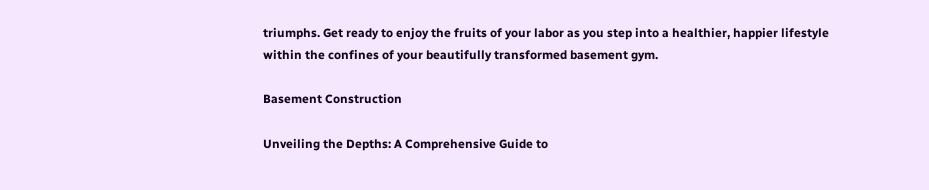triumphs. Get ready to enjoy the fruits of your labor as you step into a healthier, happier lifestyle within the confines of your beautifully transformed basement gym.

Basement Construction

Unveiling the Depths: A Comprehensive Guide to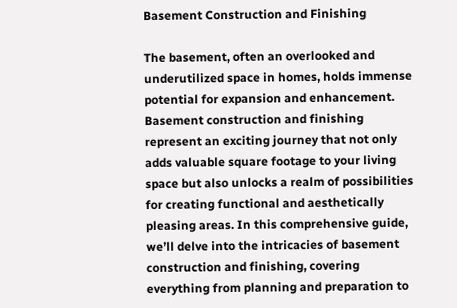Basement Construction and Finishing

The basement, often an overlooked and underutilized space in homes, holds immense potential for expansion and enhancement. Basement construction and finishing represent an exciting journey that not only adds valuable square footage to your living space but also unlocks a realm of possibilities for creating functional and aesthetically pleasing areas. In this comprehensive guide, we’ll delve into the intricacies of basement construction and finishing, covering everything from planning and preparation to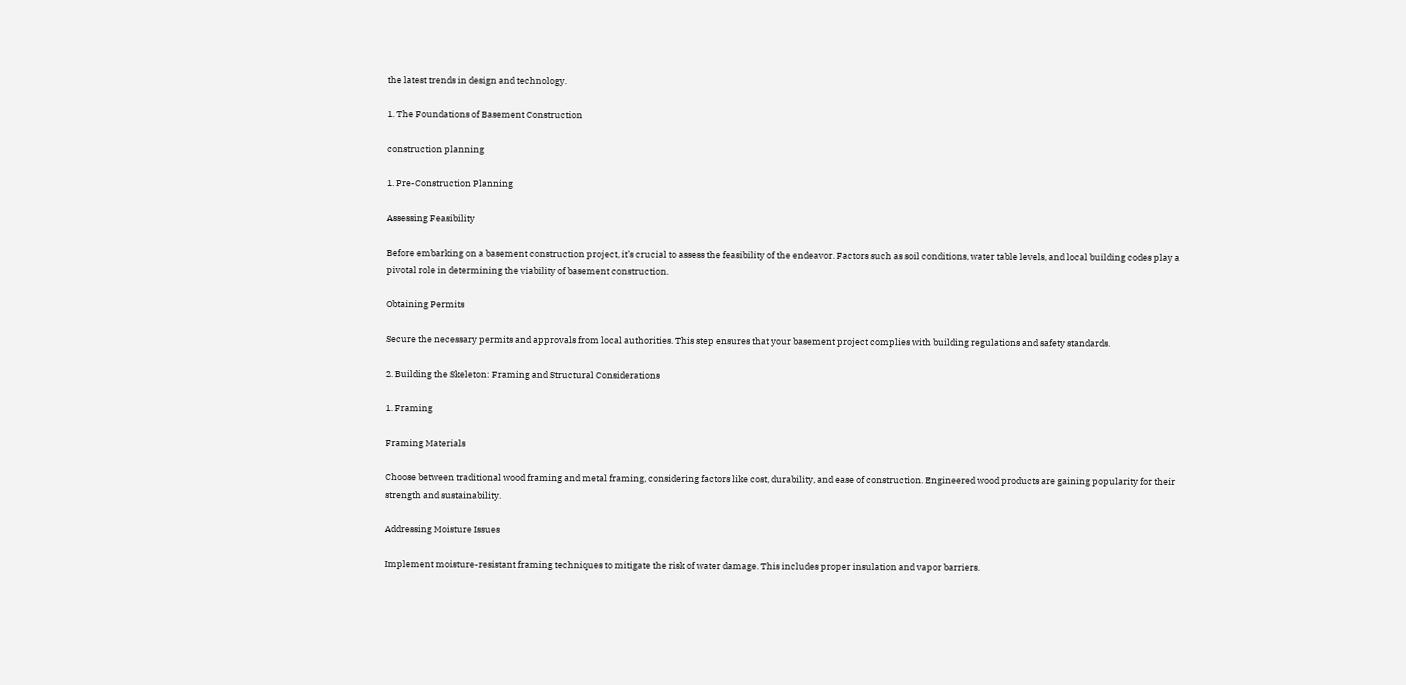the latest trends in design and technology.

1. The Foundations of Basement Construction

construction planning

1. Pre-Construction Planning

Assessing Feasibility

Before embarking on a basement construction project, it’s crucial to assess the feasibility of the endeavor. Factors such as soil conditions, water table levels, and local building codes play a pivotal role in determining the viability of basement construction.

Obtaining Permits

Secure the necessary permits and approvals from local authorities. This step ensures that your basement project complies with building regulations and safety standards.

2. Building the Skeleton: Framing and Structural Considerations

1. Framing

Framing Materials

Choose between traditional wood framing and metal framing, considering factors like cost, durability, and ease of construction. Engineered wood products are gaining popularity for their strength and sustainability.

Addressing Moisture Issues

Implement moisture-resistant framing techniques to mitigate the risk of water damage. This includes proper insulation and vapor barriers.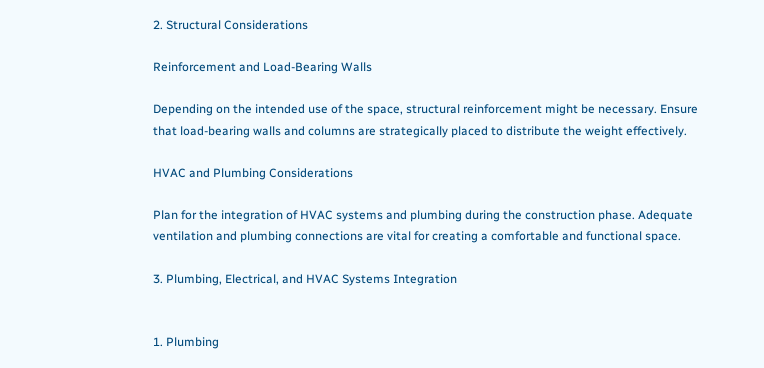2. Structural Considerations

Reinforcement and Load-Bearing Walls

Depending on the intended use of the space, structural reinforcement might be necessary. Ensure that load-bearing walls and columns are strategically placed to distribute the weight effectively.

HVAC and Plumbing Considerations

Plan for the integration of HVAC systems and plumbing during the construction phase. Adequate ventilation and plumbing connections are vital for creating a comfortable and functional space.

3. Plumbing, Electrical, and HVAC Systems Integration


1. Plumbing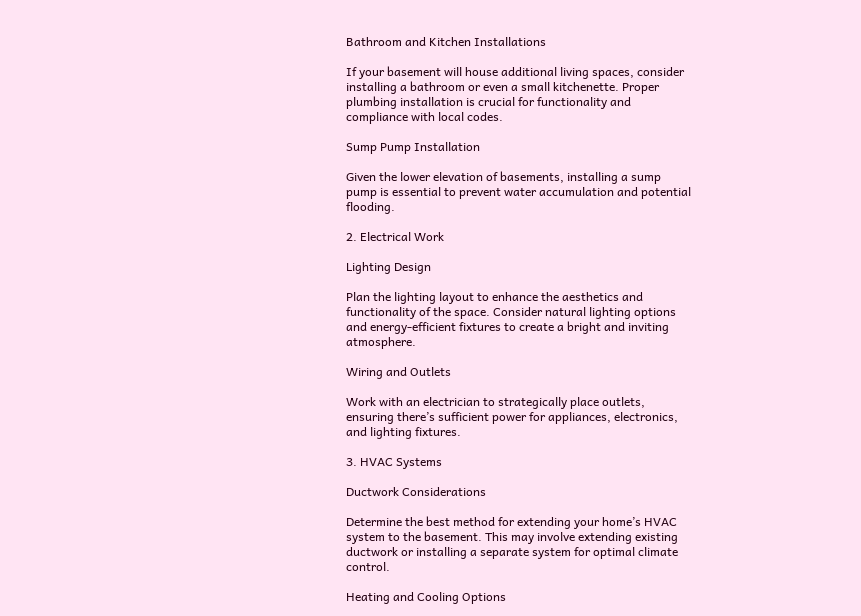Bathroom and Kitchen Installations

If your basement will house additional living spaces, consider installing a bathroom or even a small kitchenette. Proper plumbing installation is crucial for functionality and compliance with local codes.

Sump Pump Installation

Given the lower elevation of basements, installing a sump pump is essential to prevent water accumulation and potential flooding.

2. Electrical Work

Lighting Design

Plan the lighting layout to enhance the aesthetics and functionality of the space. Consider natural lighting options and energy-efficient fixtures to create a bright and inviting atmosphere.

Wiring and Outlets

Work with an electrician to strategically place outlets, ensuring there’s sufficient power for appliances, electronics, and lighting fixtures.

3. HVAC Systems

Ductwork Considerations

Determine the best method for extending your home’s HVAC system to the basement. This may involve extending existing ductwork or installing a separate system for optimal climate control.

Heating and Cooling Options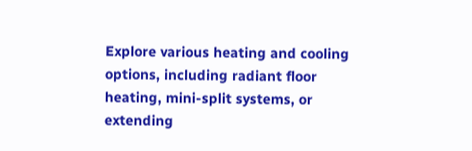Explore various heating and cooling options, including radiant floor heating, mini-split systems, or extending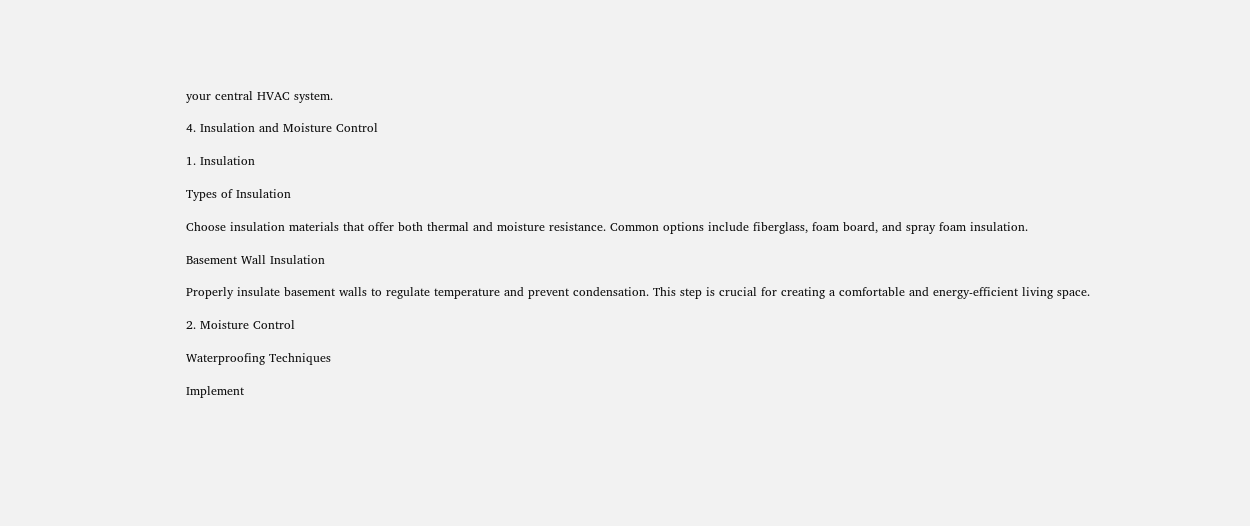your central HVAC system.

4. Insulation and Moisture Control

1. Insulation

Types of Insulation

Choose insulation materials that offer both thermal and moisture resistance. Common options include fiberglass, foam board, and spray foam insulation.

Basement Wall Insulation

Properly insulate basement walls to regulate temperature and prevent condensation. This step is crucial for creating a comfortable and energy-efficient living space.

2. Moisture Control

Waterproofing Techniques

Implement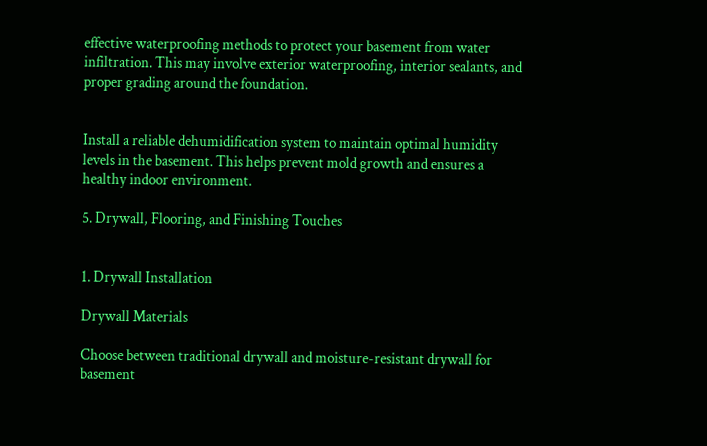effective waterproofing methods to protect your basement from water infiltration. This may involve exterior waterproofing, interior sealants, and proper grading around the foundation.


Install a reliable dehumidification system to maintain optimal humidity levels in the basement. This helps prevent mold growth and ensures a healthy indoor environment.

5. Drywall, Flooring, and Finishing Touches


1. Drywall Installation

Drywall Materials

Choose between traditional drywall and moisture-resistant drywall for basement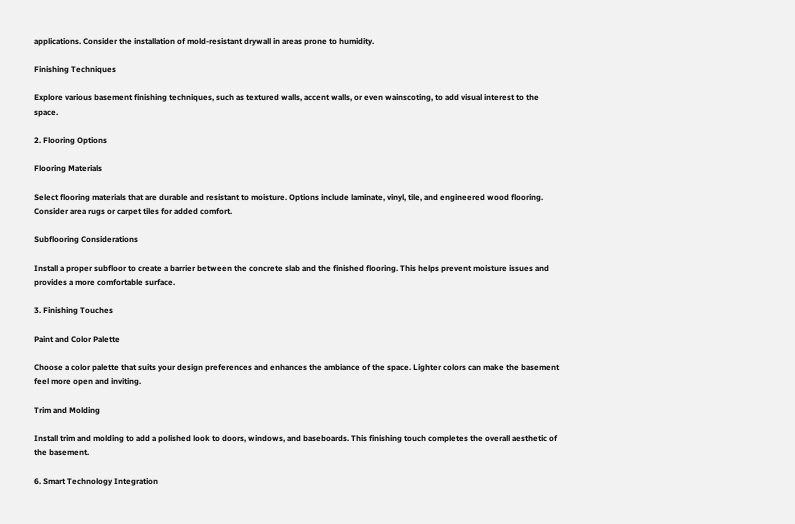applications. Consider the installation of mold-resistant drywall in areas prone to humidity.

Finishing Techniques

Explore various basement finishing techniques, such as textured walls, accent walls, or even wainscoting, to add visual interest to the space.

2. Flooring Options

Flooring Materials

Select flooring materials that are durable and resistant to moisture. Options include laminate, vinyl, tile, and engineered wood flooring. Consider area rugs or carpet tiles for added comfort.

Subflooring Considerations

Install a proper subfloor to create a barrier between the concrete slab and the finished flooring. This helps prevent moisture issues and provides a more comfortable surface.

3. Finishing Touches

Paint and Color Palette

Choose a color palette that suits your design preferences and enhances the ambiance of the space. Lighter colors can make the basement feel more open and inviting.

Trim and Molding

Install trim and molding to add a polished look to doors, windows, and baseboards. This finishing touch completes the overall aesthetic of the basement.

6. Smart Technology Integration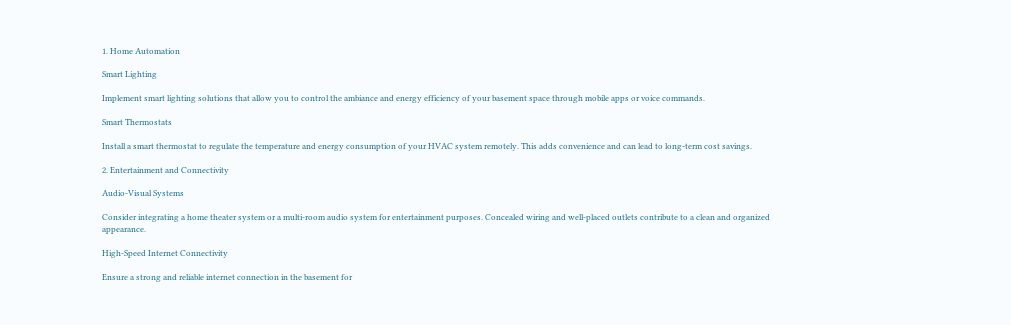1. Home Automation

Smart Lighting

Implement smart lighting solutions that allow you to control the ambiance and energy efficiency of your basement space through mobile apps or voice commands.

Smart Thermostats

Install a smart thermostat to regulate the temperature and energy consumption of your HVAC system remotely. This adds convenience and can lead to long-term cost savings.

2. Entertainment and Connectivity

Audio-Visual Systems

Consider integrating a home theater system or a multi-room audio system for entertainment purposes. Concealed wiring and well-placed outlets contribute to a clean and organized appearance.

High-Speed Internet Connectivity

Ensure a strong and reliable internet connection in the basement for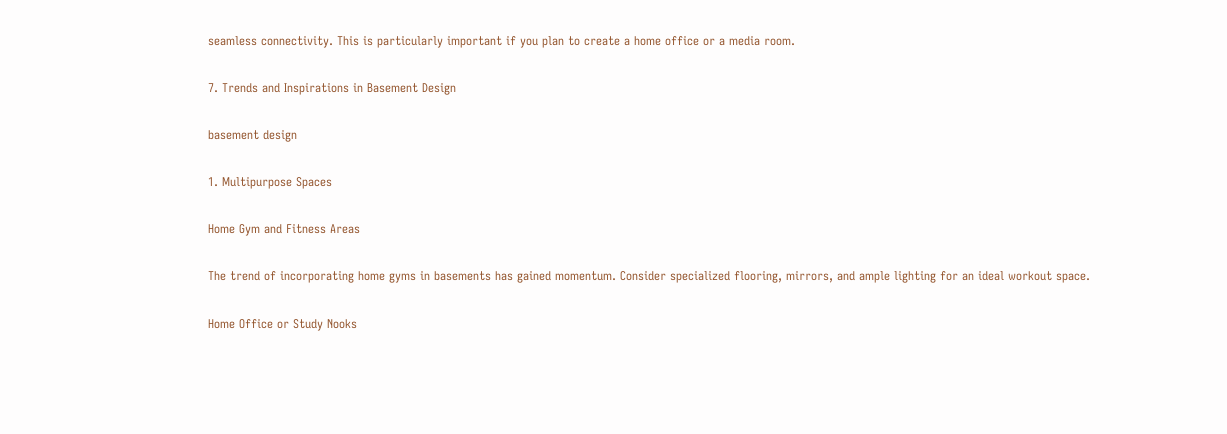seamless connectivity. This is particularly important if you plan to create a home office or a media room.

7. Trends and Inspirations in Basement Design

basement design

1. Multipurpose Spaces

Home Gym and Fitness Areas

The trend of incorporating home gyms in basements has gained momentum. Consider specialized flooring, mirrors, and ample lighting for an ideal workout space.

Home Office or Study Nooks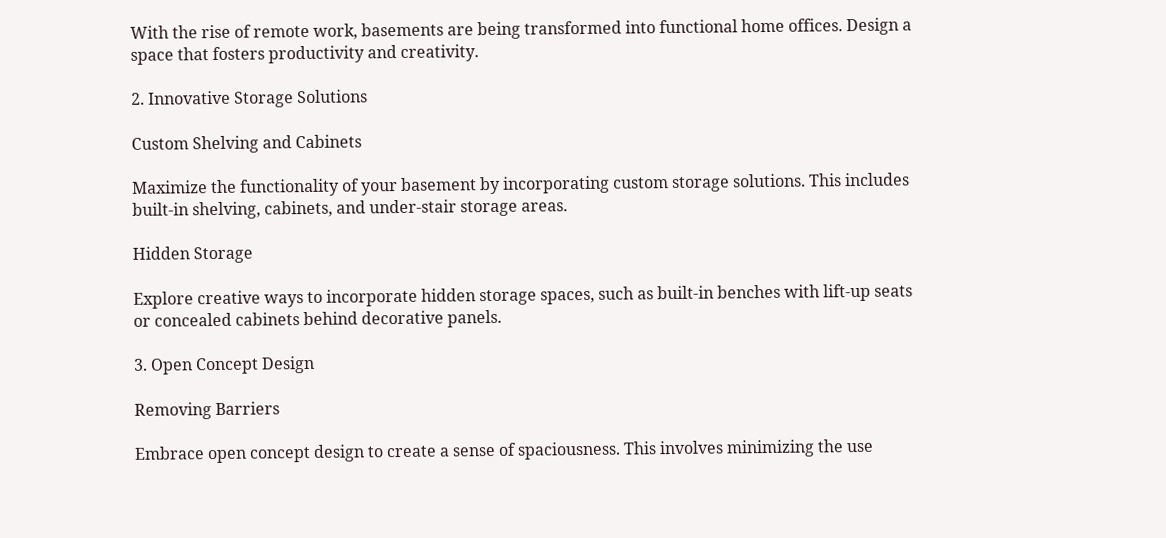With the rise of remote work, basements are being transformed into functional home offices. Design a space that fosters productivity and creativity.

2. Innovative Storage Solutions

Custom Shelving and Cabinets

Maximize the functionality of your basement by incorporating custom storage solutions. This includes built-in shelving, cabinets, and under-stair storage areas.

Hidden Storage

Explore creative ways to incorporate hidden storage spaces, such as built-in benches with lift-up seats or concealed cabinets behind decorative panels.

3. Open Concept Design

Removing Barriers

Embrace open concept design to create a sense of spaciousness. This involves minimizing the use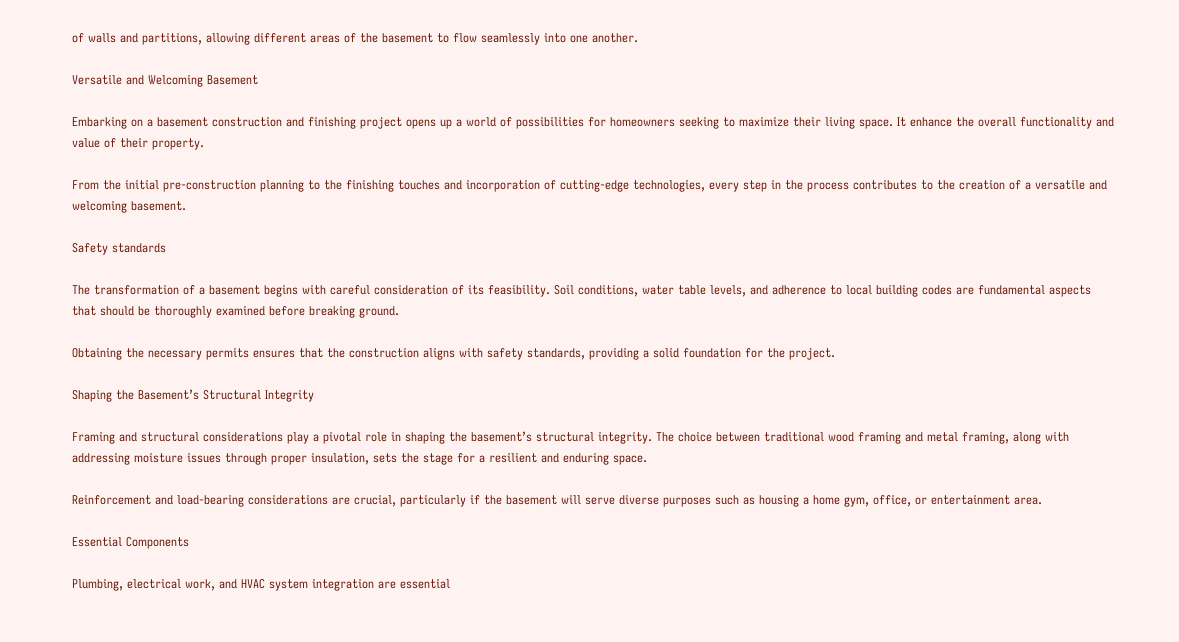of walls and partitions, allowing different areas of the basement to flow seamlessly into one another.

Versatile and Welcoming Basement

Embarking on a basement construction and finishing project opens up a world of possibilities for homeowners seeking to maximize their living space. It enhance the overall functionality and value of their property.

From the initial pre-construction planning to the finishing touches and incorporation of cutting-edge technologies, every step in the process contributes to the creation of a versatile and welcoming basement.

Safety standards

The transformation of a basement begins with careful consideration of its feasibility. Soil conditions, water table levels, and adherence to local building codes are fundamental aspects that should be thoroughly examined before breaking ground.

Obtaining the necessary permits ensures that the construction aligns with safety standards, providing a solid foundation for the project.

Shaping the Basement’s Structural Integrity

Framing and structural considerations play a pivotal role in shaping the basement’s structural integrity. The choice between traditional wood framing and metal framing, along with addressing moisture issues through proper insulation, sets the stage for a resilient and enduring space.

Reinforcement and load-bearing considerations are crucial, particularly if the basement will serve diverse purposes such as housing a home gym, office, or entertainment area.

Essential Components

Plumbing, electrical work, and HVAC system integration are essential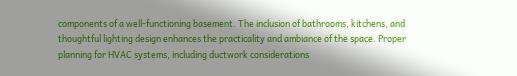components of a well-functioning basement. The inclusion of bathrooms, kitchens, and thoughtful lighting design enhances the practicality and ambiance of the space. Proper planning for HVAC systems, including ductwork considerations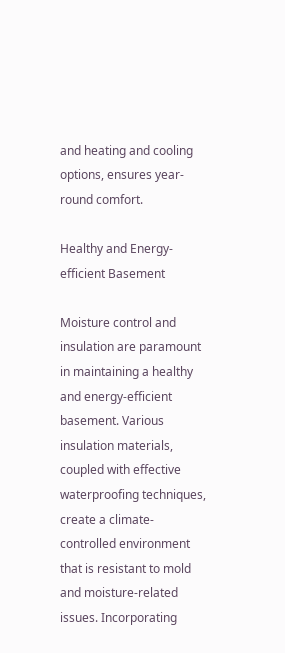and heating and cooling options, ensures year-round comfort.

Healthy and Energy-efficient Basement

Moisture control and insulation are paramount in maintaining a healthy and energy-efficient basement. Various insulation materials, coupled with effective waterproofing techniques, create a climate-controlled environment that is resistant to mold and moisture-related issues. Incorporating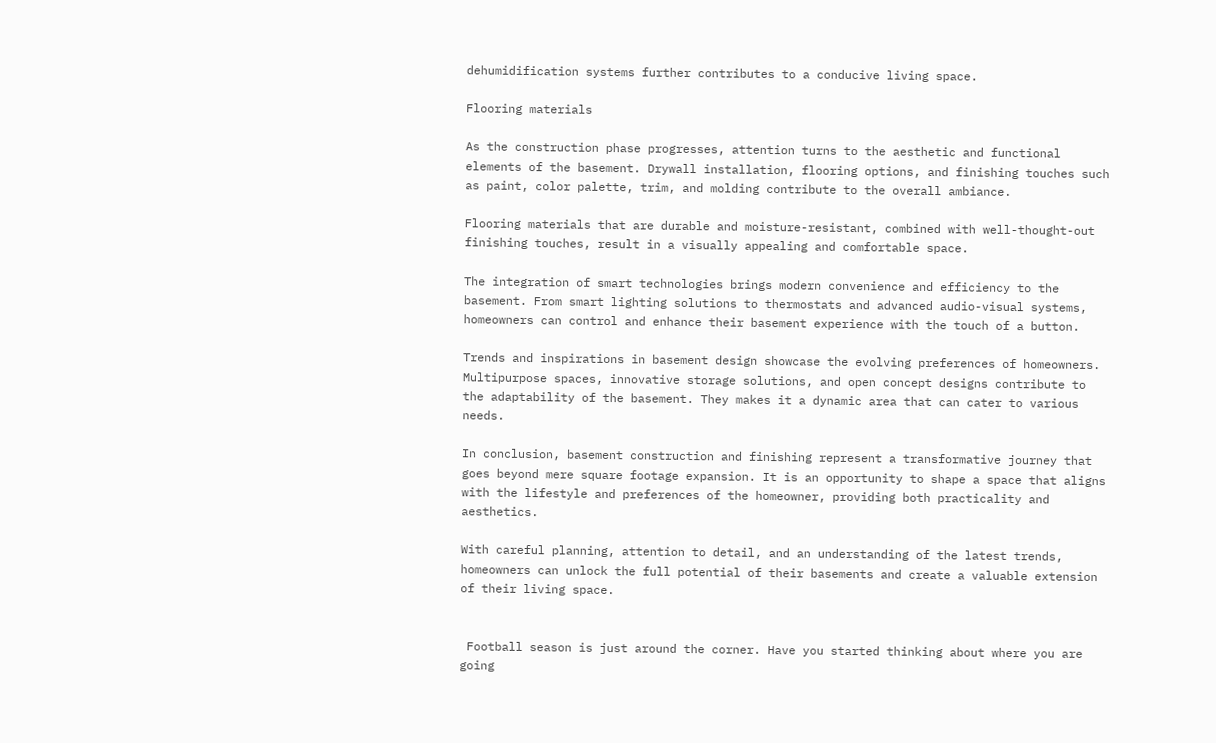dehumidification systems further contributes to a conducive living space.

Flooring materials

As the construction phase progresses, attention turns to the aesthetic and functional elements of the basement. Drywall installation, flooring options, and finishing touches such as paint, color palette, trim, and molding contribute to the overall ambiance.

Flooring materials that are durable and moisture-resistant, combined with well-thought-out finishing touches, result in a visually appealing and comfortable space.

The integration of smart technologies brings modern convenience and efficiency to the basement. From smart lighting solutions to thermostats and advanced audio-visual systems, homeowners can control and enhance their basement experience with the touch of a button.

Trends and inspirations in basement design showcase the evolving preferences of homeowners. Multipurpose spaces, innovative storage solutions, and open concept designs contribute to the adaptability of the basement. They makes it a dynamic area that can cater to various needs.

In conclusion, basement construction and finishing represent a transformative journey that goes beyond mere square footage expansion. It is an opportunity to shape a space that aligns with the lifestyle and preferences of the homeowner, providing both practicality and aesthetics.

With careful planning, attention to detail, and an understanding of the latest trends, homeowners can unlock the full potential of their basements and create a valuable extension of their living space.


 Football season is just around the corner. Have you started thinking about where you are going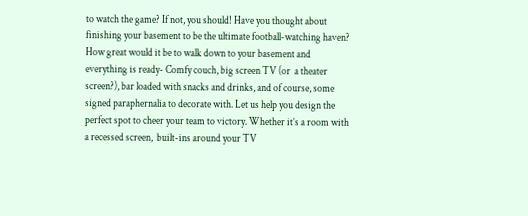to watch the game? If not, you should! Have you thought about finishing your basement to be the ultimate football-watching haven? How great would it be to walk down to your basement and everything is ready- Comfy couch, big screen TV (or  a theater screen?), bar loaded with snacks and drinks, and of course, some signed paraphernalia to decorate with. Let us help you design the perfect spot to cheer your team to victory. Whether it’s a room with a recessed screen,  built-ins around your TV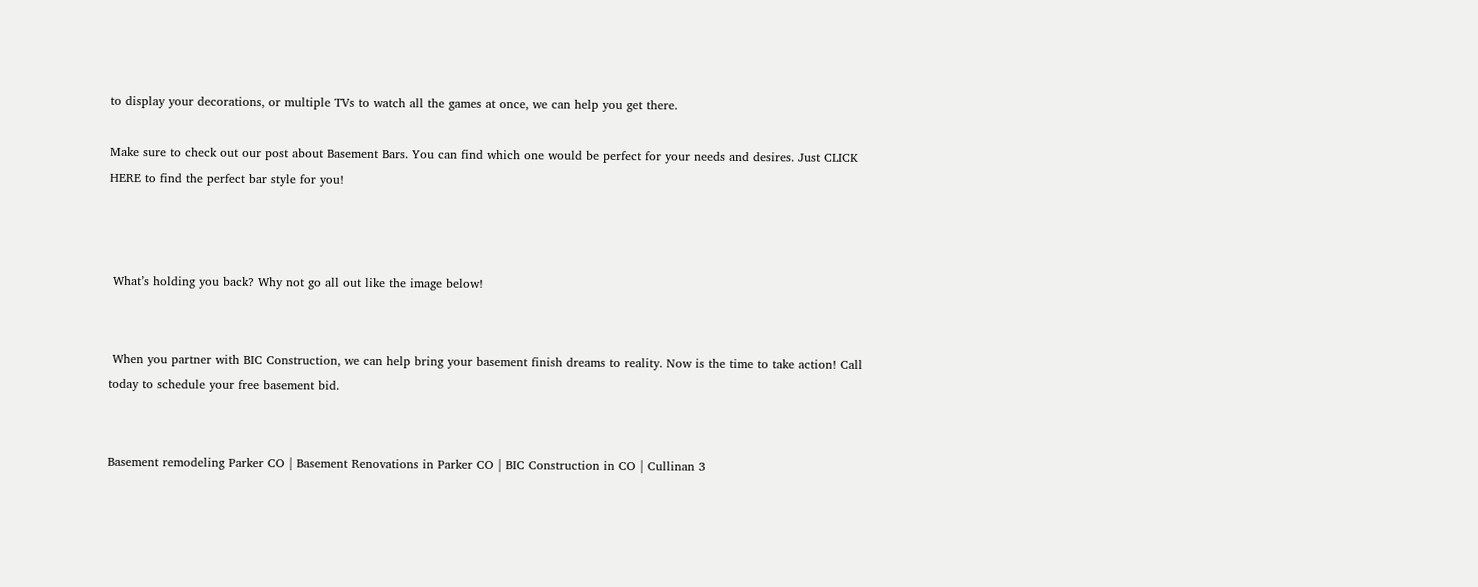to display your decorations, or multiple TVs to watch all the games at once, we can help you get there.

Make sure to check out our post about Basement Bars. You can find which one would be perfect for your needs and desires. Just CLICK HERE to find the perfect bar style for you!



 What’s holding you back? Why not go all out like the image below!


 When you partner with BIC Construction, we can help bring your basement finish dreams to reality. Now is the time to take action! Call today to schedule your free basement bid.


Basement remodeling Parker CO | Basement Renovations in Parker CO | BIC Construction in CO | Cullinan 3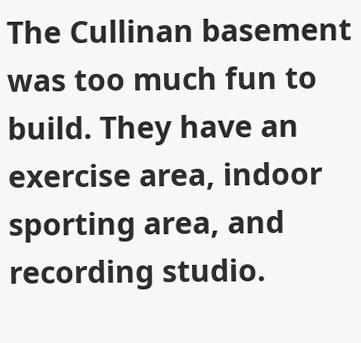The Cullinan basement was too much fun to build. They have an exercise area, indoor sporting area, and recording studio.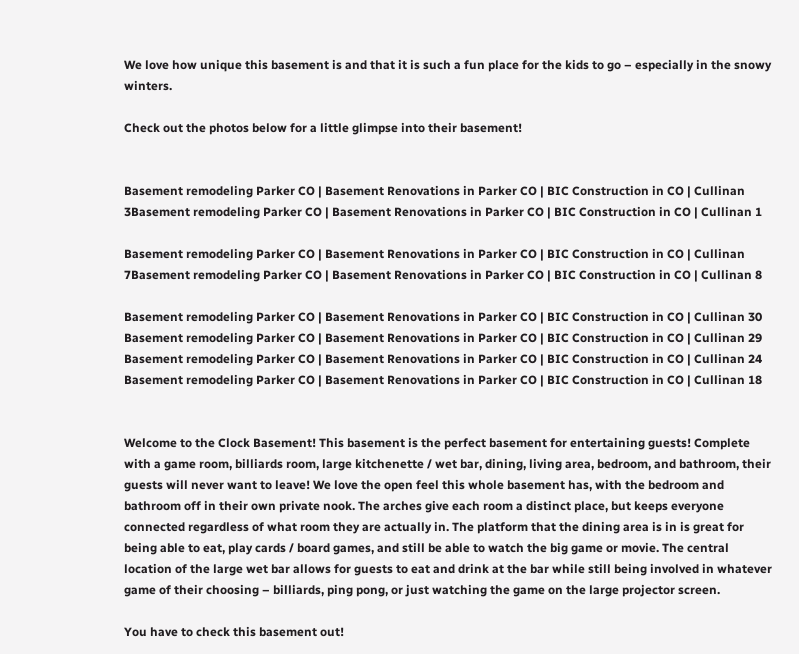We love how unique this basement is and that it is such a fun place for the kids to go – especially in the snowy winters.

Check out the photos below for a little glimpse into their basement!


Basement remodeling Parker CO | Basement Renovations in Parker CO | BIC Construction in CO | Cullinan 3Basement remodeling Parker CO | Basement Renovations in Parker CO | BIC Construction in CO | Cullinan 1

Basement remodeling Parker CO | Basement Renovations in Parker CO | BIC Construction in CO | Cullinan 7Basement remodeling Parker CO | Basement Renovations in Parker CO | BIC Construction in CO | Cullinan 8

Basement remodeling Parker CO | Basement Renovations in Parker CO | BIC Construction in CO | Cullinan 30 Basement remodeling Parker CO | Basement Renovations in Parker CO | BIC Construction in CO | Cullinan 29 Basement remodeling Parker CO | Basement Renovations in Parker CO | BIC Construction in CO | Cullinan 24 Basement remodeling Parker CO | Basement Renovations in Parker CO | BIC Construction in CO | Cullinan 18


Welcome to the Clock Basement! This basement is the perfect basement for entertaining guests! Complete with a game room, billiards room, large kitchenette / wet bar, dining, living area, bedroom, and bathroom, their guests will never want to leave! We love the open feel this whole basement has, with the bedroom and bathroom off in their own private nook. The arches give each room a distinct place, but keeps everyone connected regardless of what room they are actually in. The platform that the dining area is in is great for being able to eat, play cards / board games, and still be able to watch the big game or movie. The central location of the large wet bar allows for guests to eat and drink at the bar while still being involved in whatever game of their choosing – billiards, ping pong, or just watching the game on the large projector screen.

You have to check this basement out!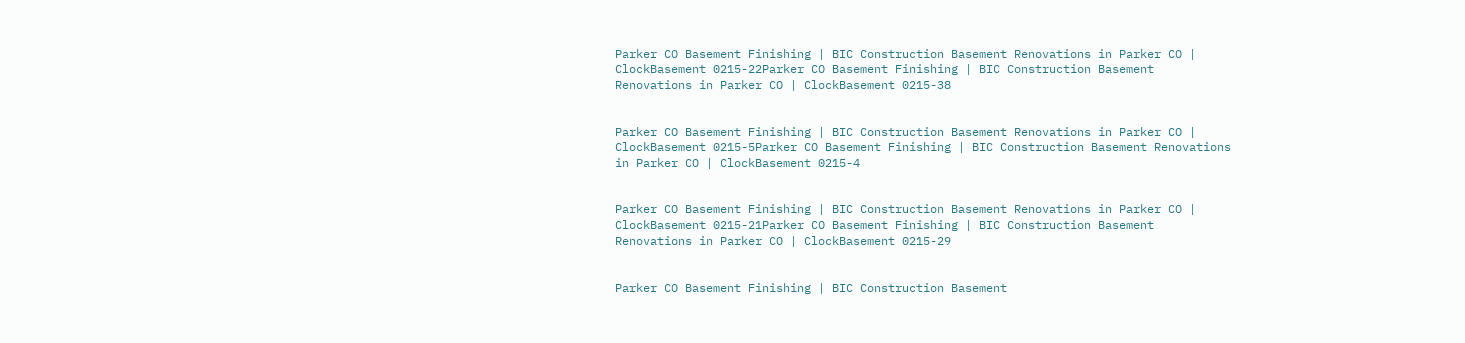Parker CO Basement Finishing | BIC Construction Basement Renovations in Parker CO | ClockBasement 0215-22Parker CO Basement Finishing | BIC Construction Basement Renovations in Parker CO | ClockBasement 0215-38


Parker CO Basement Finishing | BIC Construction Basement Renovations in Parker CO | ClockBasement 0215-5Parker CO Basement Finishing | BIC Construction Basement Renovations in Parker CO | ClockBasement 0215-4


Parker CO Basement Finishing | BIC Construction Basement Renovations in Parker CO | ClockBasement 0215-21Parker CO Basement Finishing | BIC Construction Basement Renovations in Parker CO | ClockBasement 0215-29


Parker CO Basement Finishing | BIC Construction Basement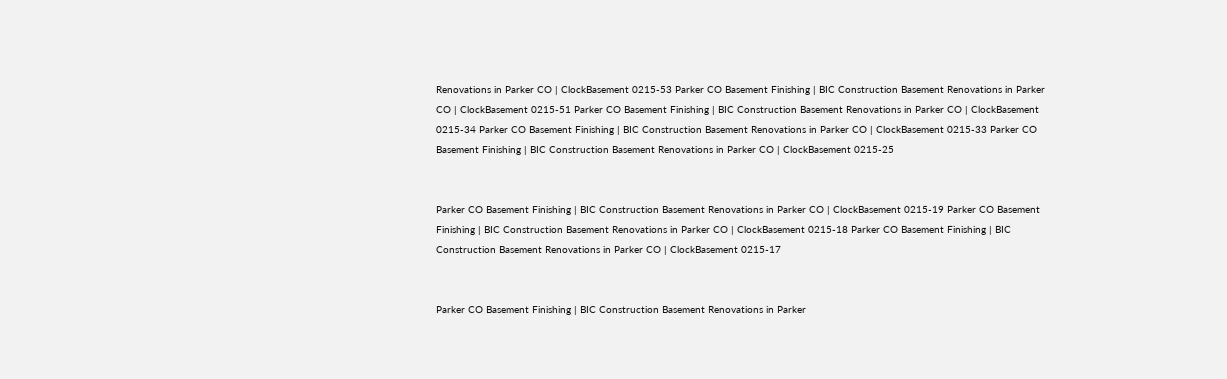Renovations in Parker CO | ClockBasement 0215-53 Parker CO Basement Finishing | BIC Construction Basement Renovations in Parker CO | ClockBasement 0215-51 Parker CO Basement Finishing | BIC Construction Basement Renovations in Parker CO | ClockBasement 0215-34 Parker CO Basement Finishing | BIC Construction Basement Renovations in Parker CO | ClockBasement 0215-33 Parker CO Basement Finishing | BIC Construction Basement Renovations in Parker CO | ClockBasement 0215-25


Parker CO Basement Finishing | BIC Construction Basement Renovations in Parker CO | ClockBasement 0215-19 Parker CO Basement Finishing | BIC Construction Basement Renovations in Parker CO | ClockBasement 0215-18 Parker CO Basement Finishing | BIC Construction Basement Renovations in Parker CO | ClockBasement 0215-17


Parker CO Basement Finishing | BIC Construction Basement Renovations in Parker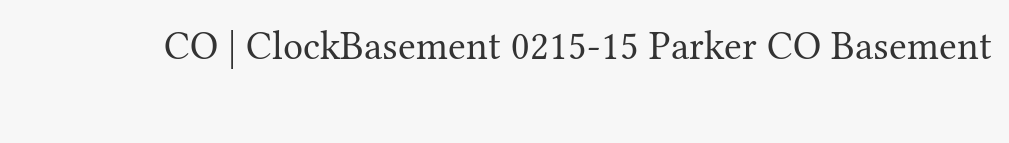CO | ClockBasement 0215-15 Parker CO Basement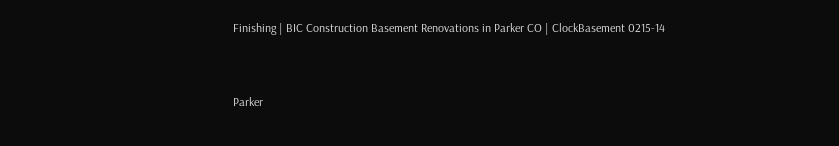Finishing | BIC Construction Basement Renovations in Parker CO | ClockBasement 0215-14


Parker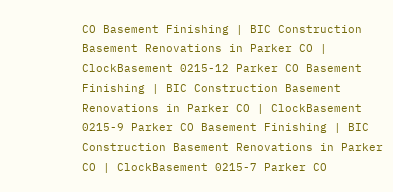CO Basement Finishing | BIC Construction Basement Renovations in Parker CO | ClockBasement 0215-12 Parker CO Basement Finishing | BIC Construction Basement Renovations in Parker CO | ClockBasement 0215-9 Parker CO Basement Finishing | BIC Construction Basement Renovations in Parker CO | ClockBasement 0215-7 Parker CO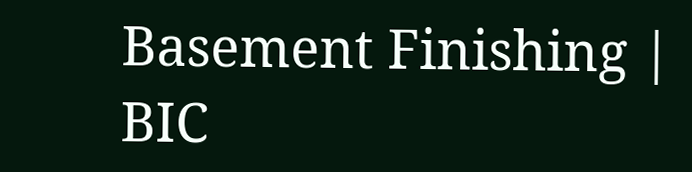Basement Finishing | BIC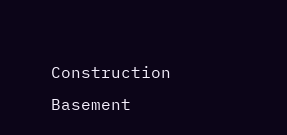Construction Basement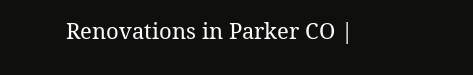Renovations in Parker CO |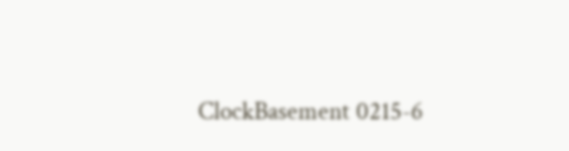ClockBasement 0215-6